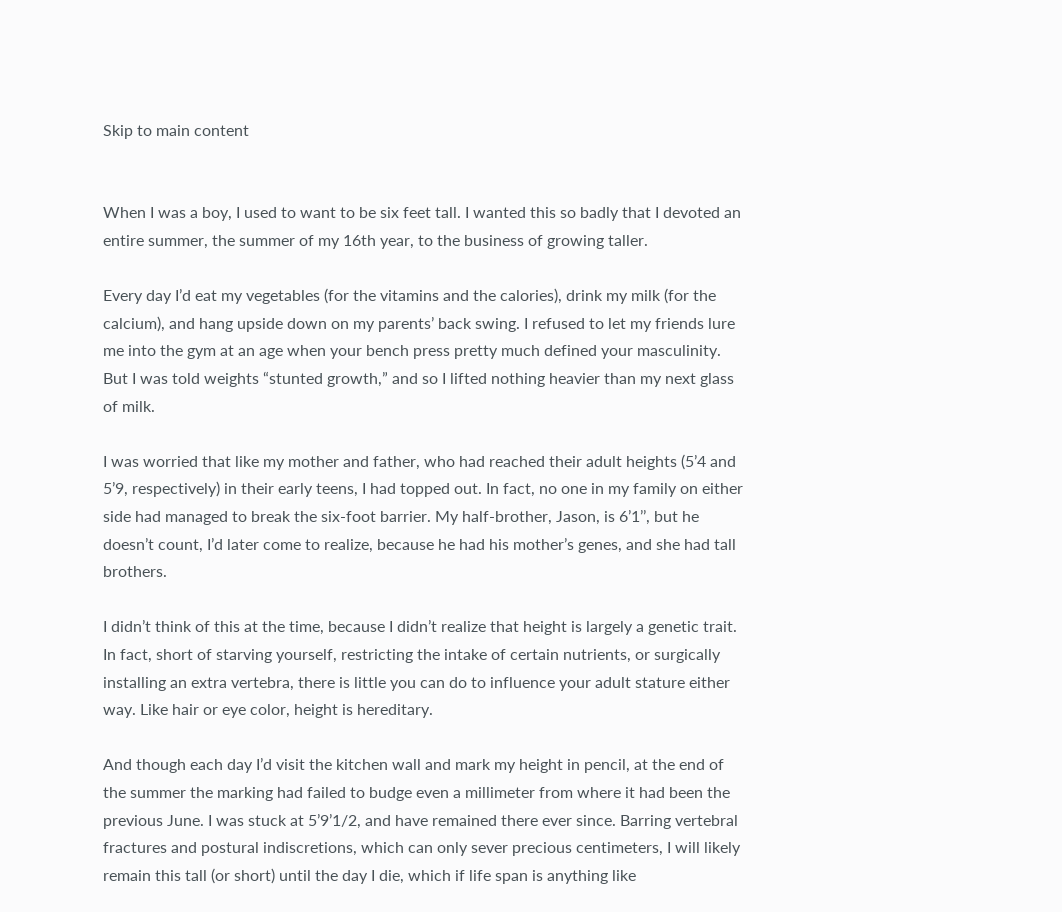Skip to main content


When I was a boy, I used to want to be six feet tall. I wanted this so badly that I devoted an entire summer, the summer of my 16th year, to the business of growing taller.

Every day I’d eat my vegetables (for the vitamins and the calories), drink my milk (for the calcium), and hang upside down on my parents’ back swing. I refused to let my friends lure me into the gym at an age when your bench press pretty much defined your masculinity. But I was told weights “stunted growth,” and so I lifted nothing heavier than my next glass of milk.

I was worried that like my mother and father, who had reached their adult heights (5’4 and 5’9, respectively) in their early teens, I had topped out. In fact, no one in my family on either side had managed to break the six-foot barrier. My half-brother, Jason, is 6’1’’, but he doesn’t count, I’d later come to realize, because he had his mother’s genes, and she had tall brothers.

I didn’t think of this at the time, because I didn’t realize that height is largely a genetic trait. In fact, short of starving yourself, restricting the intake of certain nutrients, or surgically installing an extra vertebra, there is little you can do to influence your adult stature either way. Like hair or eye color, height is hereditary.

And though each day I’d visit the kitchen wall and mark my height in pencil, at the end of the summer the marking had failed to budge even a millimeter from where it had been the previous June. I was stuck at 5’9’1/2, and have remained there ever since. Barring vertebral fractures and postural indiscretions, which can only sever precious centimeters, I will likely remain this tall (or short) until the day I die, which if life span is anything like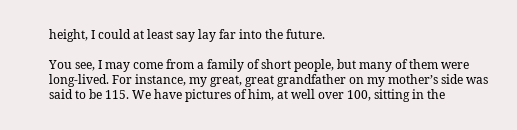height, I could at least say lay far into the future.

You see, I may come from a family of short people, but many of them were long-lived. For instance, my great, great grandfather on my mother’s side was said to be 115. We have pictures of him, at well over 100, sitting in the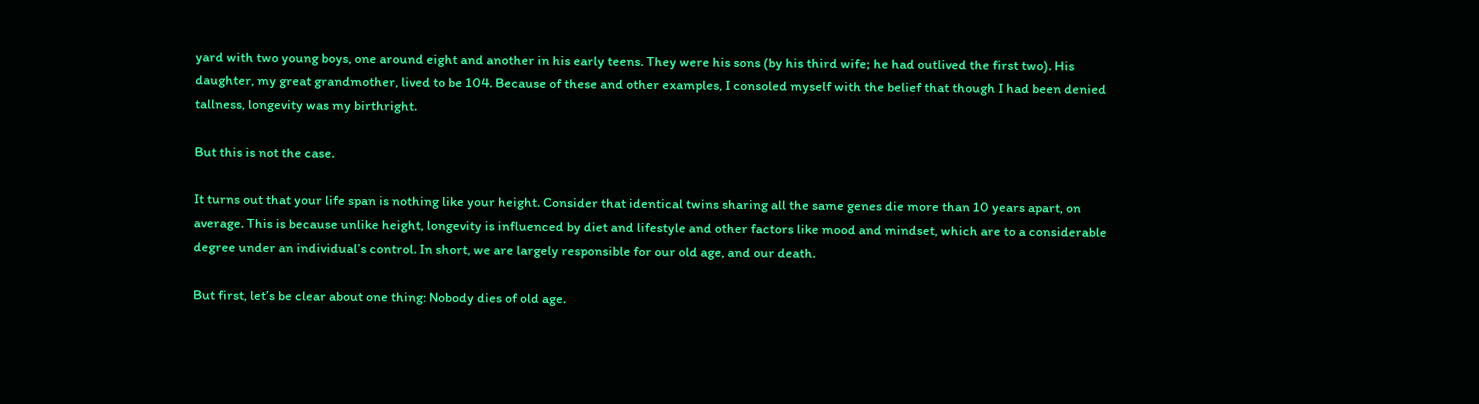yard with two young boys, one around eight and another in his early teens. They were his sons (by his third wife; he had outlived the first two). His daughter, my great grandmother, lived to be 104. Because of these and other examples, I consoled myself with the belief that though I had been denied tallness, longevity was my birthright.

But this is not the case.

It turns out that your life span is nothing like your height. Consider that identical twins sharing all the same genes die more than 10 years apart, on average. This is because unlike height, longevity is influenced by diet and lifestyle and other factors like mood and mindset, which are to a considerable degree under an individual’s control. In short, we are largely responsible for our old age, and our death.

But first, let’s be clear about one thing: Nobody dies of old age.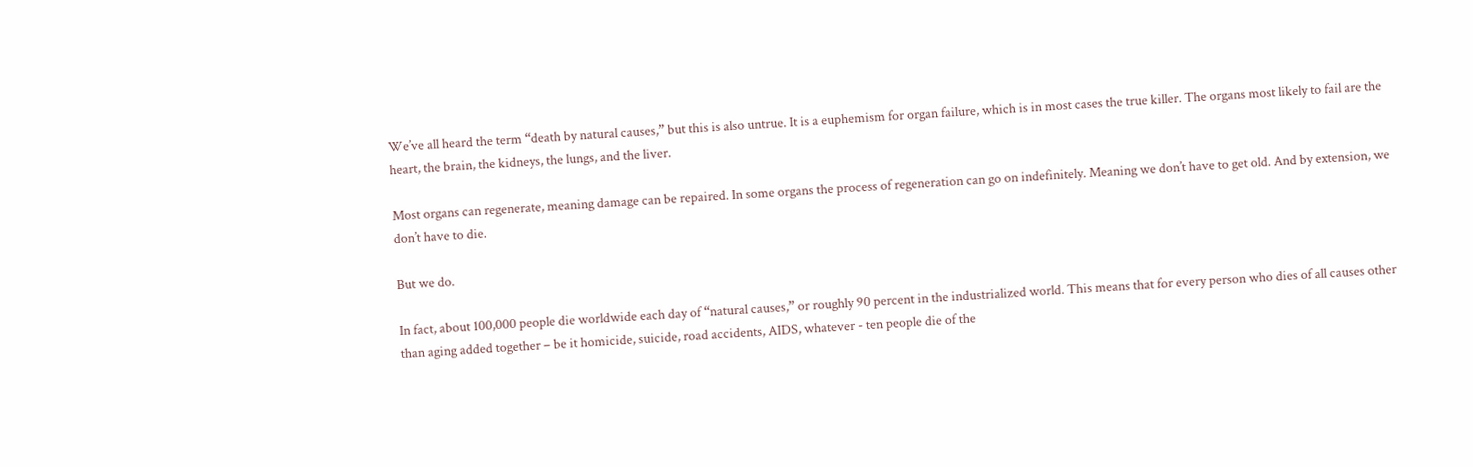We’ve all heard the term “death by natural causes,” but this is also untrue. It is a euphemism for organ failure, which is in most cases the true killer. The organs most likely to fail are the heart, the brain, the kidneys, the lungs, and the liver.

Most organs can regenerate, meaning damage can be repaired. In some organs the process of regeneration can go on indefinitely. Meaning we don’t have to get old. And by extension, we don’t have to die.

But we do.

In fact, about 100,000 people die worldwide each day of “natural causes,” or roughly 90 percent in the industrialized world. This means that for every person who dies of all causes other than aging added together – be it homicide, suicide, road accidents, AIDS, whatever - ten people die of the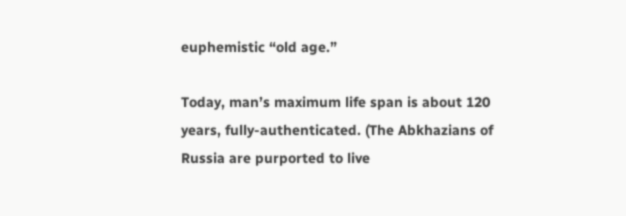euphemistic “old age.”

Today, man’s maximum life span is about 120 years, fully-authenticated. (The Abkhazians of Russia are purported to live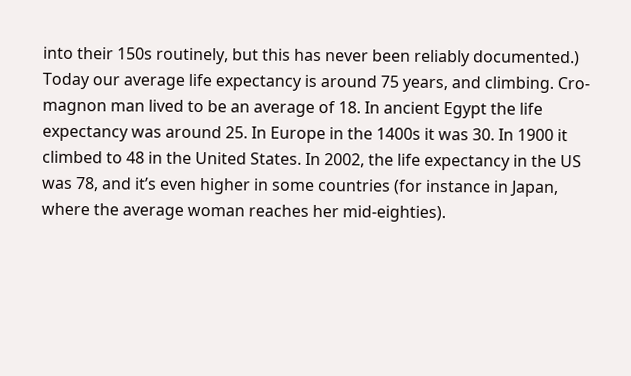into their 150s routinely, but this has never been reliably documented.) Today our average life expectancy is around 75 years, and climbing. Cro-magnon man lived to be an average of 18. In ancient Egypt the life expectancy was around 25. In Europe in the 1400s it was 30. In 1900 it climbed to 48 in the United States. In 2002, the life expectancy in the US was 78, and it’s even higher in some countries (for instance in Japan, where the average woman reaches her mid-eighties).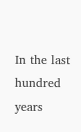In the last hundred years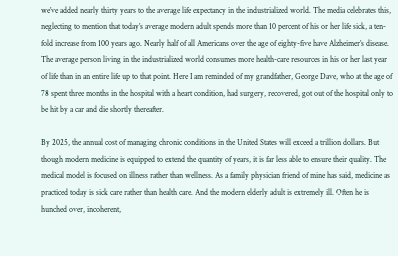we’ve added nearly thirty years to the average life expectancy in the industrialized world. The media celebrates this, neglecting to mention that today’s average modern adult spends more than 10 percent of his or her life sick, a ten-fold increase from 100 years ago. Nearly half of all Americans over the age of eighty-five have Alzheimer’s disease. The average person living in the industrialized world consumes more health-care resources in his or her last year of life than in an entire life up to that point. Here I am reminded of my grandfather, George Dave, who at the age of 78 spent three months in the hospital with a heart condition, had surgery, recovered, got out of the hospital only to be hit by a car and die shortly thereafter.

By 2025, the annual cost of managing chronic conditions in the United States will exceed a trillion dollars. But though modern medicine is equipped to extend the quantity of years, it is far less able to ensure their quality. The medical model is focused on illness rather than wellness. As a family physician friend of mine has said, medicine as practiced today is sick care rather than health care. And the modern elderly adult is extremely ill. Often he is hunched over, incoherent,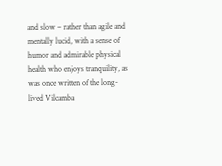and slow – rather than agile and mentally lucid, with a sense of humor and admirable physical health who enjoys tranquility, as was once written of the long-lived Vilcamba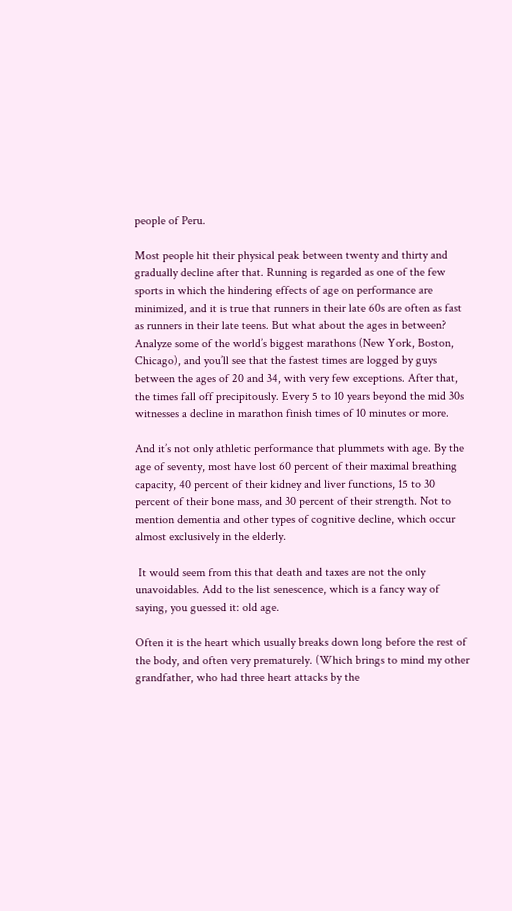people of Peru.

Most people hit their physical peak between twenty and thirty and gradually decline after that. Running is regarded as one of the few sports in which the hindering effects of age on performance are minimized, and it is true that runners in their late 60s are often as fast as runners in their late teens. But what about the ages in between? Analyze some of the world’s biggest marathons (New York, Boston, Chicago), and you’ll see that the fastest times are logged by guys between the ages of 20 and 34, with very few exceptions. After that, the times fall off precipitously. Every 5 to 10 years beyond the mid 30s witnesses a decline in marathon finish times of 10 minutes or more.

And it’s not only athletic performance that plummets with age. By the age of seventy, most have lost 60 percent of their maximal breathing capacity, 40 percent of their kidney and liver functions, 15 to 30 percent of their bone mass, and 30 percent of their strength. Not to mention dementia and other types of cognitive decline, which occur almost exclusively in the elderly.

 It would seem from this that death and taxes are not the only unavoidables. Add to the list senescence, which is a fancy way of saying, you guessed it: old age.

Often it is the heart which usually breaks down long before the rest of the body, and often very prematurely. (Which brings to mind my other grandfather, who had three heart attacks by the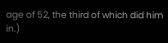age of 52, the third of which did him in.)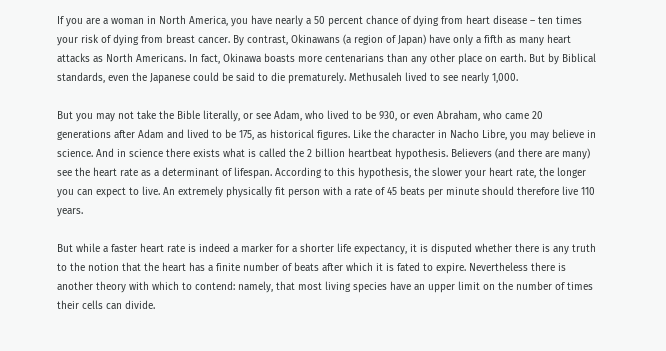If you are a woman in North America, you have nearly a 50 percent chance of dying from heart disease – ten times your risk of dying from breast cancer. By contrast, Okinawans (a region of Japan) have only a fifth as many heart attacks as North Americans. In fact, Okinawa boasts more centenarians than any other place on earth. But by Biblical standards, even the Japanese could be said to die prematurely. Methusaleh lived to see nearly 1,000.

But you may not take the Bible literally, or see Adam, who lived to be 930, or even Abraham, who came 20 generations after Adam and lived to be 175, as historical figures. Like the character in Nacho Libre, you may believe in science. And in science there exists what is called the 2 billion heartbeat hypothesis. Believers (and there are many) see the heart rate as a determinant of lifespan. According to this hypothesis, the slower your heart rate, the longer you can expect to live. An extremely physically fit person with a rate of 45 beats per minute should therefore live 110 years.

But while a faster heart rate is indeed a marker for a shorter life expectancy, it is disputed whether there is any truth to the notion that the heart has a finite number of beats after which it is fated to expire. Nevertheless there is another theory with which to contend: namely, that most living species have an upper limit on the number of times their cells can divide.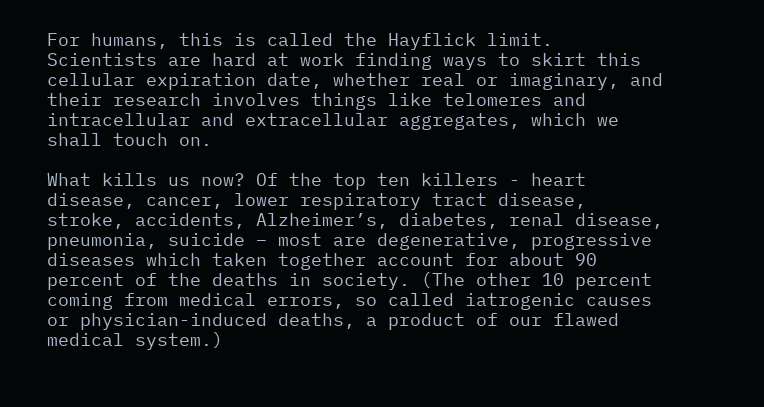For humans, this is called the Hayflick limit. Scientists are hard at work finding ways to skirt this cellular expiration date, whether real or imaginary, and their research involves things like telomeres and intracellular and extracellular aggregates, which we shall touch on.

What kills us now? Of the top ten killers - heart disease, cancer, lower respiratory tract disease, stroke, accidents, Alzheimer’s, diabetes, renal disease, pneumonia, suicide – most are degenerative, progressive diseases which taken together account for about 90 percent of the deaths in society. (The other 10 percent coming from medical errors, so called iatrogenic causes or physician-induced deaths, a product of our flawed medical system.)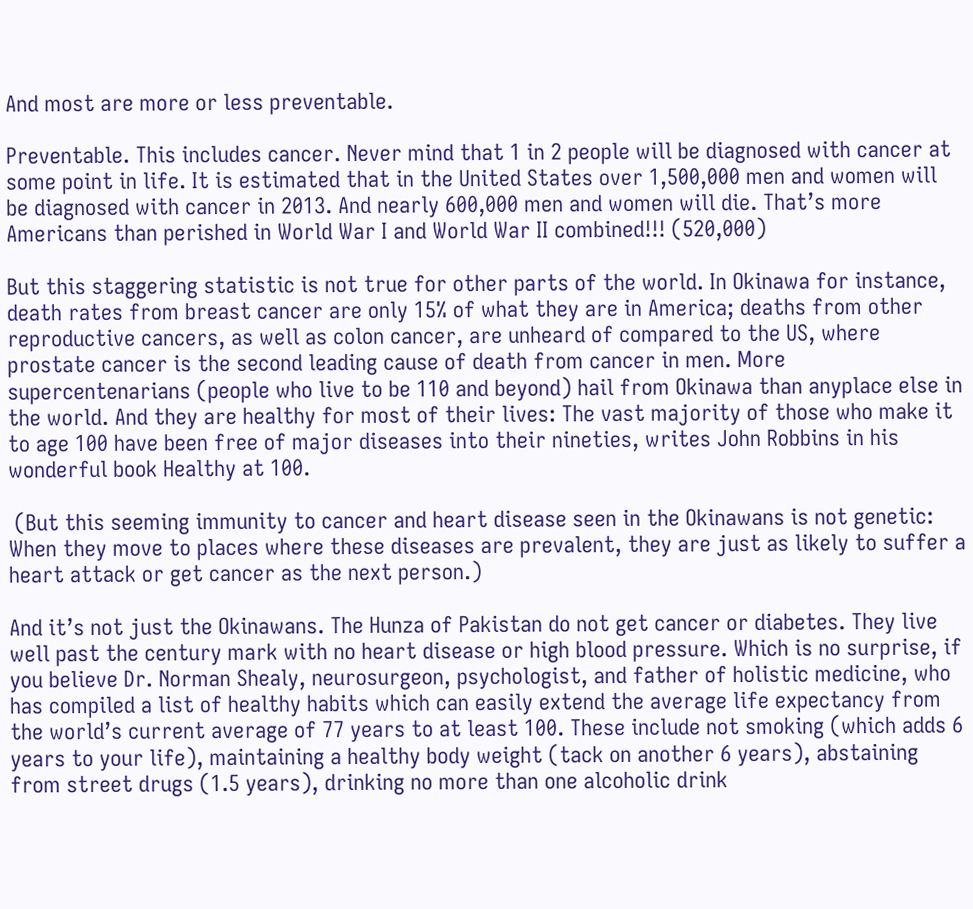And most are more or less preventable.

Preventable. This includes cancer. Never mind that 1 in 2 people will be diagnosed with cancer at some point in life. It is estimated that in the United States over 1,500,000 men and women will be diagnosed with cancer in 2013. And nearly 600,000 men and women will die. That’s more Americans than perished in World War I and World War II combined!!! (520,000)

But this staggering statistic is not true for other parts of the world. In Okinawa for instance, death rates from breast cancer are only 15% of what they are in America; deaths from other reproductive cancers, as well as colon cancer, are unheard of compared to the US, where prostate cancer is the second leading cause of death from cancer in men. More supercentenarians (people who live to be 110 and beyond) hail from Okinawa than anyplace else in the world. And they are healthy for most of their lives: The vast majority of those who make it to age 100 have been free of major diseases into their nineties, writes John Robbins in his wonderful book Healthy at 100.

 (But this seeming immunity to cancer and heart disease seen in the Okinawans is not genetic: When they move to places where these diseases are prevalent, they are just as likely to suffer a heart attack or get cancer as the next person.)

And it’s not just the Okinawans. The Hunza of Pakistan do not get cancer or diabetes. They live well past the century mark with no heart disease or high blood pressure. Which is no surprise, if you believe Dr. Norman Shealy, neurosurgeon, psychologist, and father of holistic medicine, who has compiled a list of healthy habits which can easily extend the average life expectancy from the world’s current average of 77 years to at least 100. These include not smoking (which adds 6 years to your life), maintaining a healthy body weight (tack on another 6 years), abstaining from street drugs (1.5 years), drinking no more than one alcoholic drink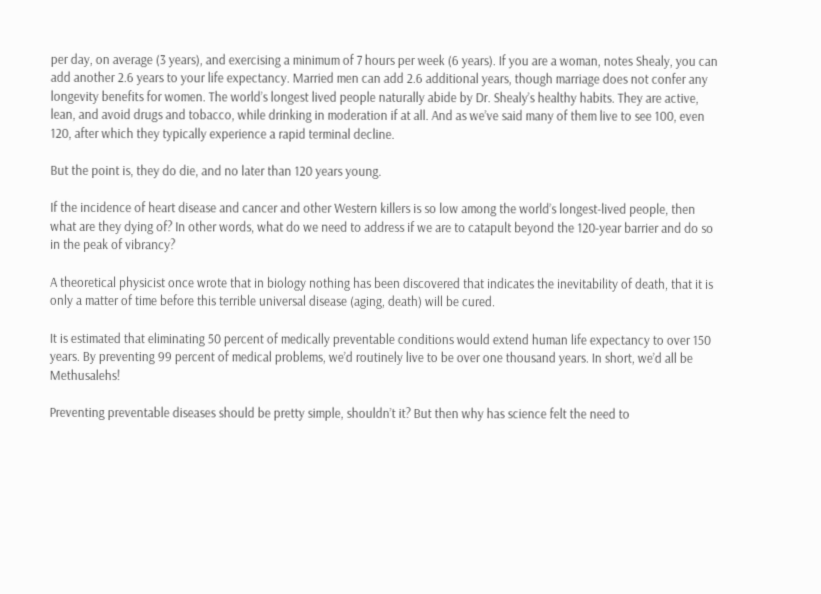per day, on average (3 years), and exercising a minimum of 7 hours per week (6 years). If you are a woman, notes Shealy, you can add another 2.6 years to your life expectancy. Married men can add 2.6 additional years, though marriage does not confer any longevity benefits for women. The world’s longest lived people naturally abide by Dr. Shealy’s healthy habits. They are active, lean, and avoid drugs and tobacco, while drinking in moderation if at all. And as we’ve said many of them live to see 100, even 120, after which they typically experience a rapid terminal decline.

But the point is, they do die, and no later than 120 years young.

If the incidence of heart disease and cancer and other Western killers is so low among the world’s longest-lived people, then what are they dying of? In other words, what do we need to address if we are to catapult beyond the 120-year barrier and do so in the peak of vibrancy?

A theoretical physicist once wrote that in biology nothing has been discovered that indicates the inevitability of death, that it is only a matter of time before this terrible universal disease (aging, death) will be cured.

It is estimated that eliminating 50 percent of medically preventable conditions would extend human life expectancy to over 150 years. By preventing 99 percent of medical problems, we’d routinely live to be over one thousand years. In short, we’d all be Methusalehs!

Preventing preventable diseases should be pretty simple, shouldn’t it? But then why has science felt the need to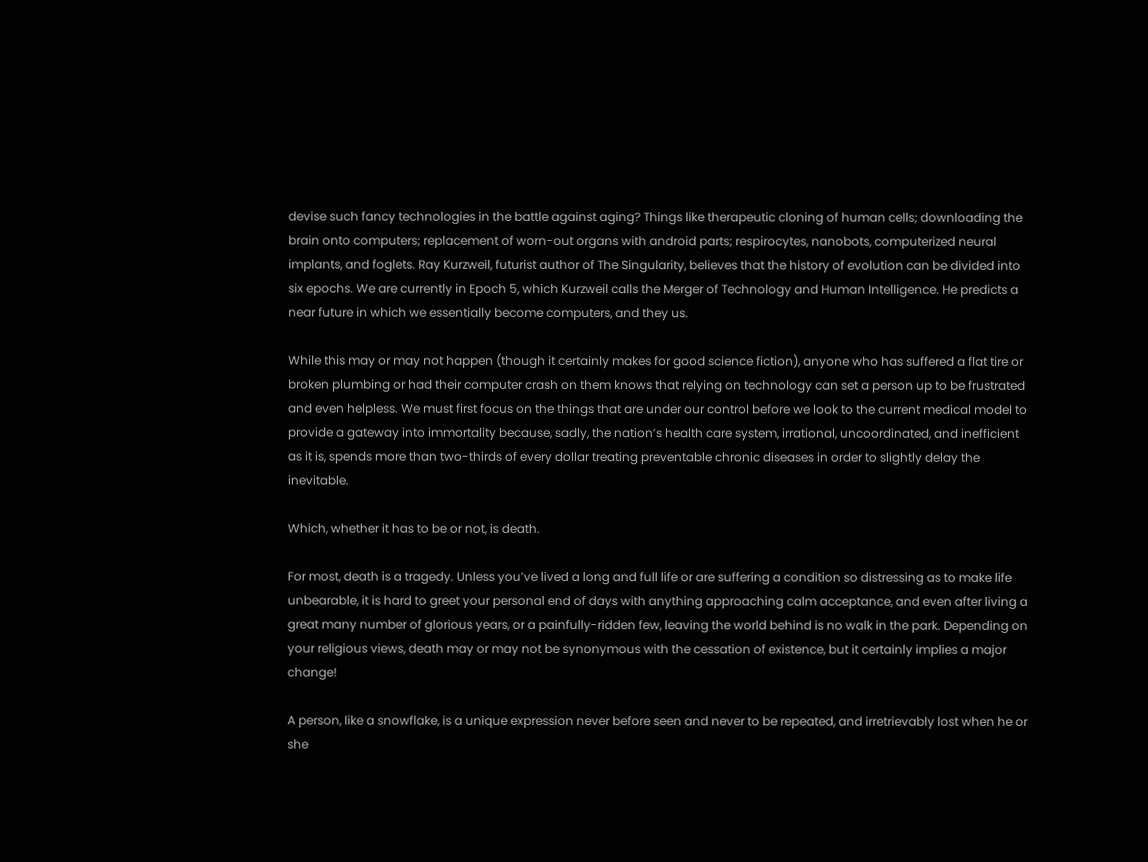devise such fancy technologies in the battle against aging? Things like therapeutic cloning of human cells; downloading the brain onto computers; replacement of worn-out organs with android parts; respirocytes, nanobots, computerized neural implants, and foglets. Ray Kurzweil, futurist author of The Singularity, believes that the history of evolution can be divided into six epochs. We are currently in Epoch 5, which Kurzweil calls the Merger of Technology and Human Intelligence. He predicts a near future in which we essentially become computers, and they us.

While this may or may not happen (though it certainly makes for good science fiction), anyone who has suffered a flat tire or broken plumbing or had their computer crash on them knows that relying on technology can set a person up to be frustrated and even helpless. We must first focus on the things that are under our control before we look to the current medical model to provide a gateway into immortality because, sadly, the nation’s health care system, irrational, uncoordinated, and inefficient as it is, spends more than two-thirds of every dollar treating preventable chronic diseases in order to slightly delay the inevitable.

Which, whether it has to be or not, is death.

For most, death is a tragedy. Unless you’ve lived a long and full life or are suffering a condition so distressing as to make life unbearable, it is hard to greet your personal end of days with anything approaching calm acceptance, and even after living a great many number of glorious years, or a painfully-ridden few, leaving the world behind is no walk in the park. Depending on your religious views, death may or may not be synonymous with the cessation of existence, but it certainly implies a major change!

A person, like a snowflake, is a unique expression never before seen and never to be repeated, and irretrievably lost when he or she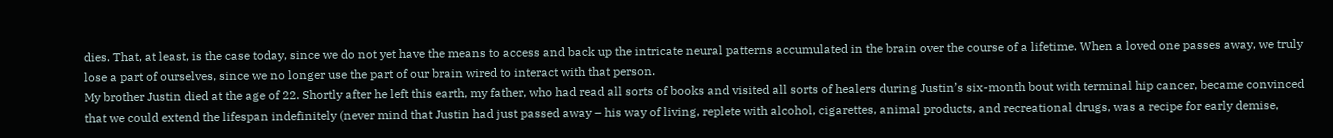dies. That, at least, is the case today, since we do not yet have the means to access and back up the intricate neural patterns accumulated in the brain over the course of a lifetime. When a loved one passes away, we truly lose a part of ourselves, since we no longer use the part of our brain wired to interact with that person.
My brother Justin died at the age of 22. Shortly after he left this earth, my father, who had read all sorts of books and visited all sorts of healers during Justin’s six-month bout with terminal hip cancer, became convinced that we could extend the lifespan indefinitely (never mind that Justin had just passed away – his way of living, replete with alcohol, cigarettes, animal products, and recreational drugs, was a recipe for early demise,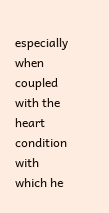especially when coupled with the heart condition with which he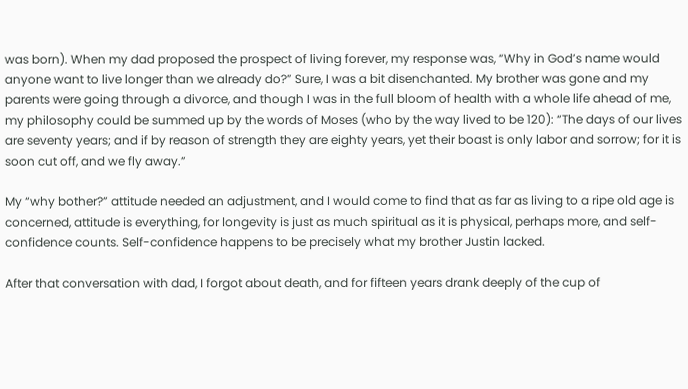was born). When my dad proposed the prospect of living forever, my response was, “Why in God’s name would anyone want to live longer than we already do?” Sure, I was a bit disenchanted. My brother was gone and my parents were going through a divorce, and though I was in the full bloom of health with a whole life ahead of me, my philosophy could be summed up by the words of Moses (who by the way lived to be 120): “The days of our lives are seventy years; and if by reason of strength they are eighty years, yet their boast is only labor and sorrow; for it is soon cut off, and we fly away.”

My “why bother?” attitude needed an adjustment, and I would come to find that as far as living to a ripe old age is concerned, attitude is everything, for longevity is just as much spiritual as it is physical, perhaps more, and self-confidence counts. Self-confidence happens to be precisely what my brother Justin lacked.

After that conversation with dad, I forgot about death, and for fifteen years drank deeply of the cup of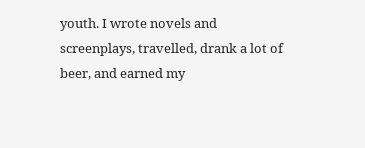youth. I wrote novels and screenplays, travelled, drank a lot of beer, and earned my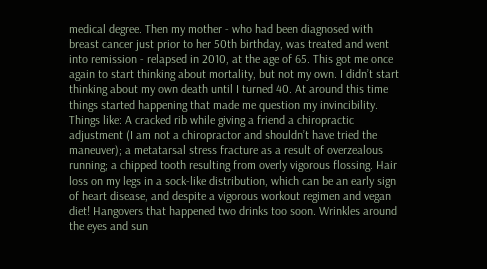medical degree. Then my mother - who had been diagnosed with breast cancer just prior to her 50th birthday, was treated and went into remission - relapsed in 2010, at the age of 65. This got me once again to start thinking about mortality, but not my own. I didn’t start thinking about my own death until I turned 40. At around this time things started happening that made me question my invincibility. Things like: A cracked rib while giving a friend a chiropractic adjustment (I am not a chiropractor and shouldn’t have tried the maneuver); a metatarsal stress fracture as a result of overzealous running; a chipped tooth resulting from overly vigorous flossing. Hair loss on my legs in a sock-like distribution, which can be an early sign of heart disease, and despite a vigorous workout regimen and vegan diet! Hangovers that happened two drinks too soon. Wrinkles around the eyes and sun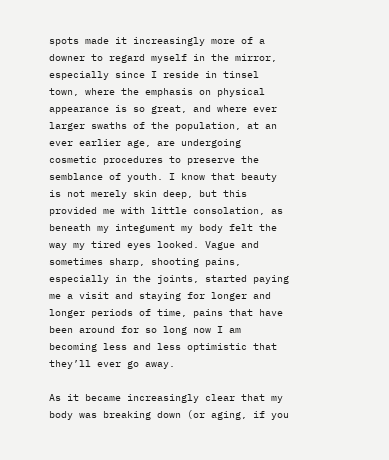spots made it increasingly more of a downer to regard myself in the mirror, especially since I reside in tinsel town, where the emphasis on physical appearance is so great, and where ever larger swaths of the population, at an ever earlier age, are undergoing cosmetic procedures to preserve the semblance of youth. I know that beauty is not merely skin deep, but this provided me with little consolation, as beneath my integument my body felt the way my tired eyes looked. Vague and sometimes sharp, shooting pains, especially in the joints, started paying me a visit and staying for longer and longer periods of time, pains that have been around for so long now I am becoming less and less optimistic that they’ll ever go away.

As it became increasingly clear that my body was breaking down (or aging, if you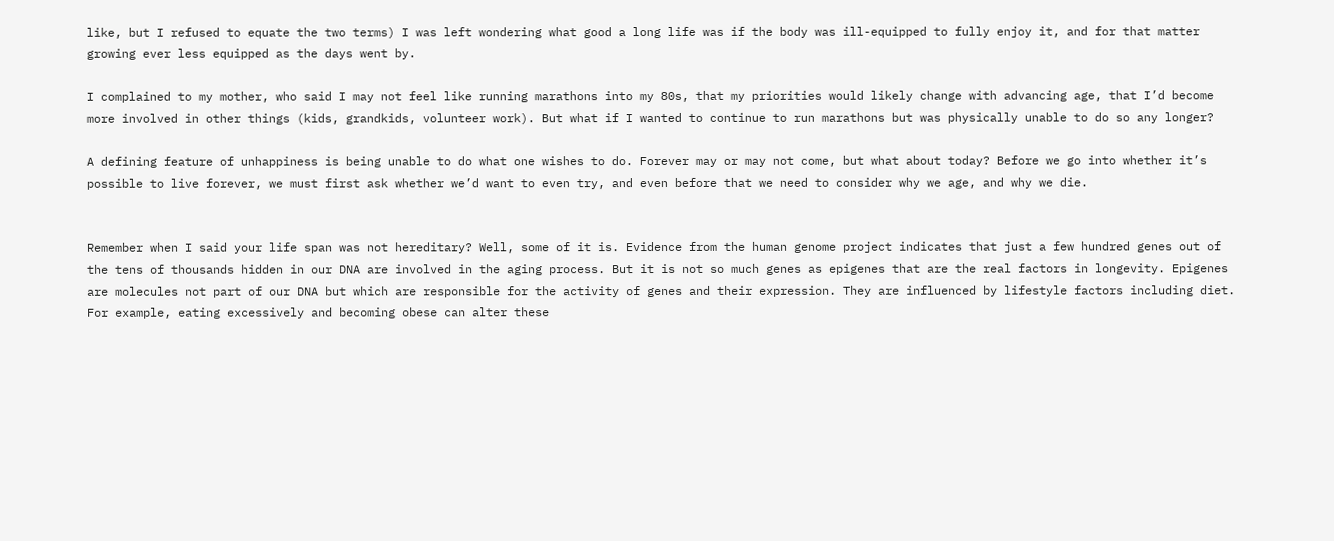like, but I refused to equate the two terms) I was left wondering what good a long life was if the body was ill-equipped to fully enjoy it, and for that matter growing ever less equipped as the days went by.

I complained to my mother, who said I may not feel like running marathons into my 80s, that my priorities would likely change with advancing age, that I’d become more involved in other things (kids, grandkids, volunteer work). But what if I wanted to continue to run marathons but was physically unable to do so any longer?

A defining feature of unhappiness is being unable to do what one wishes to do. Forever may or may not come, but what about today? Before we go into whether it’s possible to live forever, we must first ask whether we’d want to even try, and even before that we need to consider why we age, and why we die.


Remember when I said your life span was not hereditary? Well, some of it is. Evidence from the human genome project indicates that just a few hundred genes out of the tens of thousands hidden in our DNA are involved in the aging process. But it is not so much genes as epigenes that are the real factors in longevity. Epigenes are molecules not part of our DNA but which are responsible for the activity of genes and their expression. They are influenced by lifestyle factors including diet. For example, eating excessively and becoming obese can alter these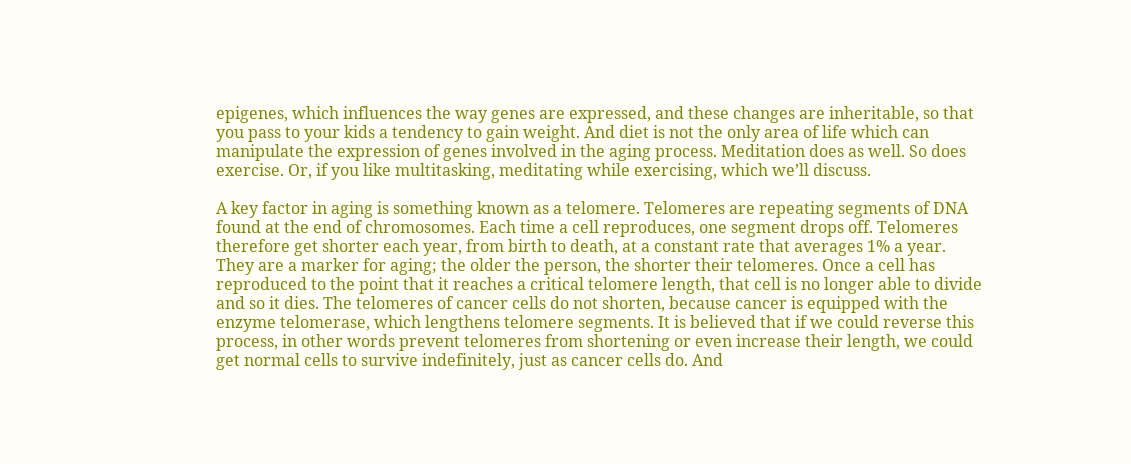epigenes, which influences the way genes are expressed, and these changes are inheritable, so that you pass to your kids a tendency to gain weight. And diet is not the only area of life which can manipulate the expression of genes involved in the aging process. Meditation does as well. So does exercise. Or, if you like multitasking, meditating while exercising, which we’ll discuss.

A key factor in aging is something known as a telomere. Telomeres are repeating segments of DNA found at the end of chromosomes. Each time a cell reproduces, one segment drops off. Telomeres therefore get shorter each year, from birth to death, at a constant rate that averages 1% a year. They are a marker for aging; the older the person, the shorter their telomeres. Once a cell has reproduced to the point that it reaches a critical telomere length, that cell is no longer able to divide and so it dies. The telomeres of cancer cells do not shorten, because cancer is equipped with the enzyme telomerase, which lengthens telomere segments. It is believed that if we could reverse this process, in other words prevent telomeres from shortening or even increase their length, we could get normal cells to survive indefinitely, just as cancer cells do. And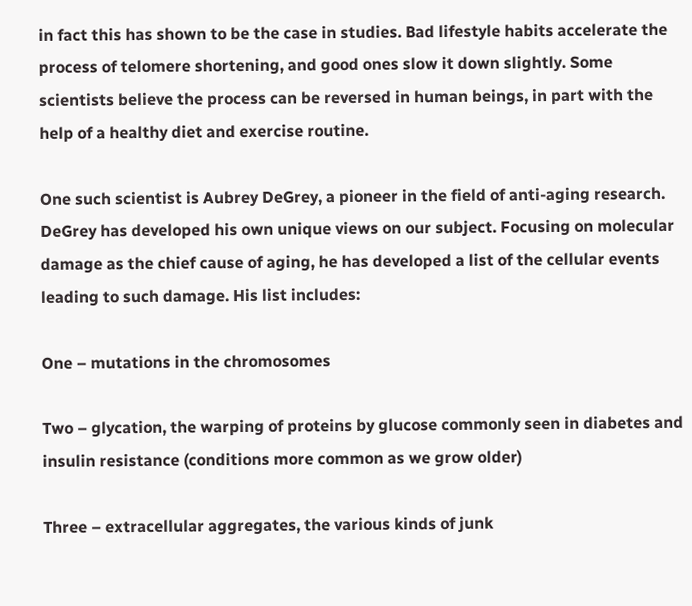in fact this has shown to be the case in studies. Bad lifestyle habits accelerate the process of telomere shortening, and good ones slow it down slightly. Some scientists believe the process can be reversed in human beings, in part with the help of a healthy diet and exercise routine.

One such scientist is Aubrey DeGrey, a pioneer in the field of anti-aging research. DeGrey has developed his own unique views on our subject. Focusing on molecular damage as the chief cause of aging, he has developed a list of the cellular events leading to such damage. His list includes:

One – mutations in the chromosomes

Two – glycation, the warping of proteins by glucose commonly seen in diabetes and insulin resistance (conditions more common as we grow older)

Three – extracellular aggregates, the various kinds of junk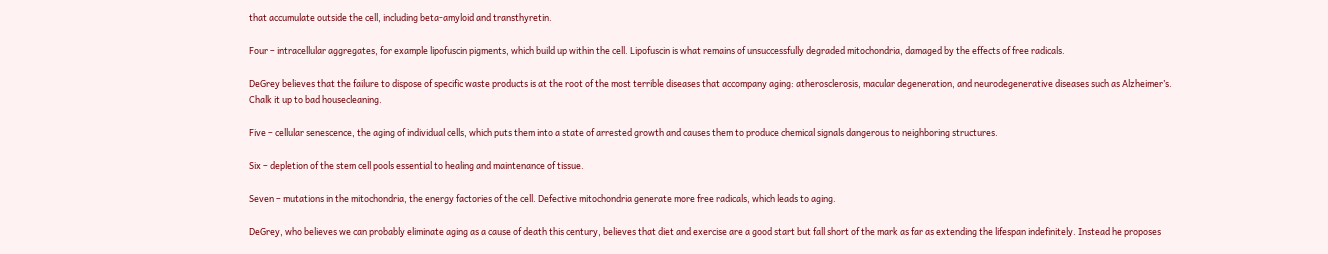that accumulate outside the cell, including beta-amyloid and transthyretin.

Four – intracellular aggregates, for example lipofuscin pigments, which build up within the cell. Lipofuscin is what remains of unsuccessfully degraded mitochondria, damaged by the effects of free radicals.

DeGrey believes that the failure to dispose of specific waste products is at the root of the most terrible diseases that accompany aging: atherosclerosis, macular degeneration, and neurodegenerative diseases such as Alzheimer’s. Chalk it up to bad housecleaning.

Five – cellular senescence, the aging of individual cells, which puts them into a state of arrested growth and causes them to produce chemical signals dangerous to neighboring structures.

Six – depletion of the stem cell pools essential to healing and maintenance of tissue.

Seven – mutations in the mitochondria, the energy factories of the cell. Defective mitochondria generate more free radicals, which leads to aging.

DeGrey, who believes we can probably eliminate aging as a cause of death this century, believes that diet and exercise are a good start but fall short of the mark as far as extending the lifespan indefinitely. Instead he proposes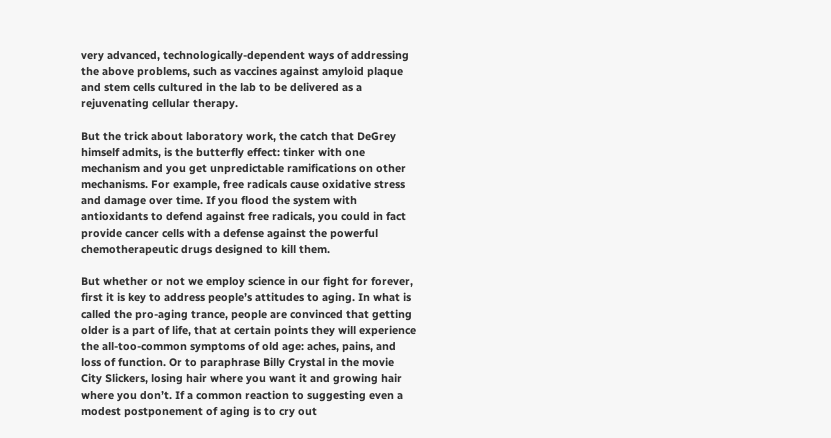very advanced, technologically-dependent ways of addressing the above problems, such as vaccines against amyloid plaque and stem cells cultured in the lab to be delivered as a rejuvenating cellular therapy.

But the trick about laboratory work, the catch that DeGrey himself admits, is the butterfly effect: tinker with one mechanism and you get unpredictable ramifications on other mechanisms. For example, free radicals cause oxidative stress and damage over time. If you flood the system with antioxidants to defend against free radicals, you could in fact provide cancer cells with a defense against the powerful chemotherapeutic drugs designed to kill them.

But whether or not we employ science in our fight for forever, first it is key to address people’s attitudes to aging. In what is called the pro-aging trance, people are convinced that getting older is a part of life, that at certain points they will experience the all-too-common symptoms of old age: aches, pains, and loss of function. Or to paraphrase Billy Crystal in the movie City Slickers, losing hair where you want it and growing hair where you don’t. If a common reaction to suggesting even a modest postponement of aging is to cry out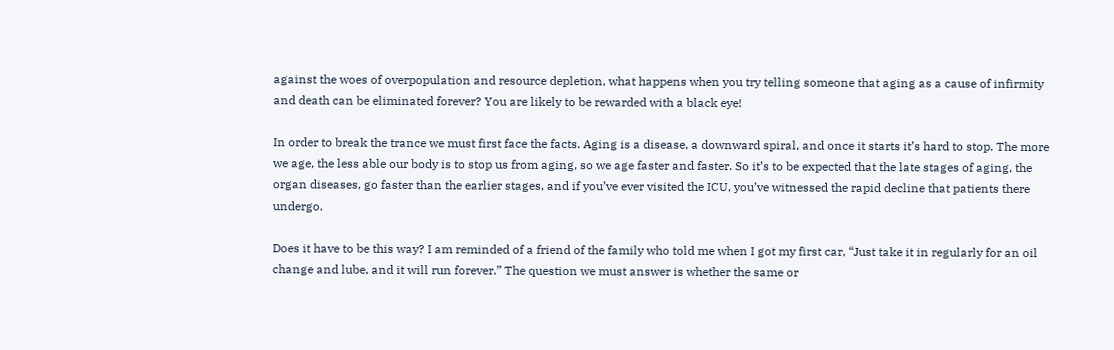against the woes of overpopulation and resource depletion, what happens when you try telling someone that aging as a cause of infirmity and death can be eliminated forever? You are likely to be rewarded with a black eye!

In order to break the trance we must first face the facts. Aging is a disease, a downward spiral, and once it starts it’s hard to stop. The more we age, the less able our body is to stop us from aging, so we age faster and faster. So it’s to be expected that the late stages of aging, the organ diseases, go faster than the earlier stages, and if you’ve ever visited the ICU, you’ve witnessed the rapid decline that patients there undergo.

Does it have to be this way? I am reminded of a friend of the family who told me when I got my first car, “Just take it in regularly for an oil change and lube, and it will run forever.” The question we must answer is whether the same or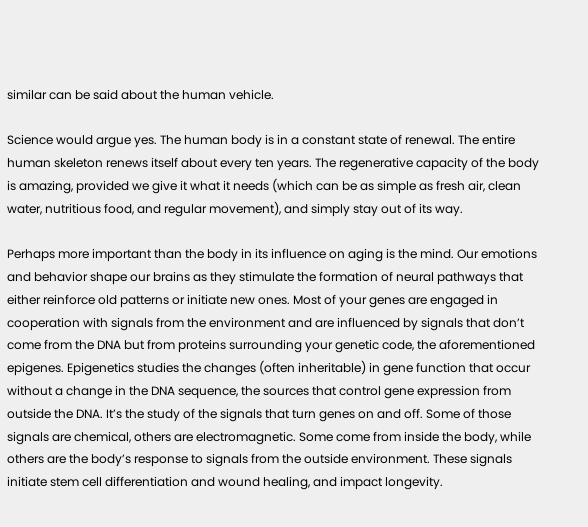similar can be said about the human vehicle.

Science would argue yes. The human body is in a constant state of renewal. The entire human skeleton renews itself about every ten years. The regenerative capacity of the body is amazing, provided we give it what it needs (which can be as simple as fresh air, clean water, nutritious food, and regular movement), and simply stay out of its way.

Perhaps more important than the body in its influence on aging is the mind. Our emotions and behavior shape our brains as they stimulate the formation of neural pathways that either reinforce old patterns or initiate new ones. Most of your genes are engaged in cooperation with signals from the environment and are influenced by signals that don’t come from the DNA but from proteins surrounding your genetic code, the aforementioned epigenes. Epigenetics studies the changes (often inheritable) in gene function that occur without a change in the DNA sequence, the sources that control gene expression from outside the DNA. It’s the study of the signals that turn genes on and off. Some of those signals are chemical, others are electromagnetic. Some come from inside the body, while others are the body’s response to signals from the outside environment. These signals initiate stem cell differentiation and wound healing, and impact longevity.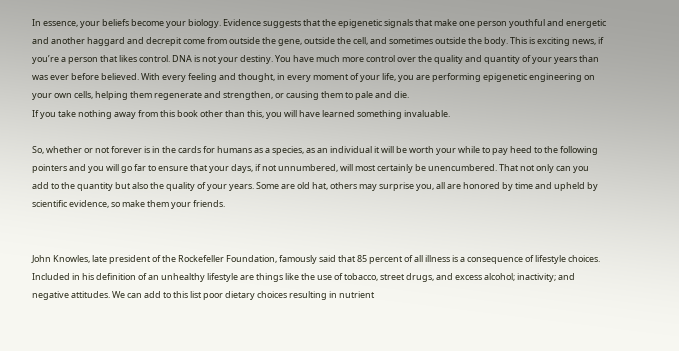In essence, your beliefs become your biology. Evidence suggests that the epigenetic signals that make one person youthful and energetic and another haggard and decrepit come from outside the gene, outside the cell, and sometimes outside the body. This is exciting news, if you’re a person that likes control. DNA is not your destiny. You have much more control over the quality and quantity of your years than was ever before believed. With every feeling and thought, in every moment of your life, you are performing epigenetic engineering on your own cells, helping them regenerate and strengthen, or causing them to pale and die.
If you take nothing away from this book other than this, you will have learned something invaluable.

So, whether or not forever is in the cards for humans as a species, as an individual it will be worth your while to pay heed to the following pointers and you will go far to ensure that your days, if not unnumbered, will most certainly be unencumbered. That not only can you add to the quantity but also the quality of your years. Some are old hat, others may surprise you, all are honored by time and upheld by scientific evidence, so make them your friends.


John Knowles, late president of the Rockefeller Foundation, famously said that 85 percent of all illness is a consequence of lifestyle choices. Included in his definition of an unhealthy lifestyle are things like the use of tobacco, street drugs, and excess alcohol; inactivity; and negative attitudes. We can add to this list poor dietary choices resulting in nutrient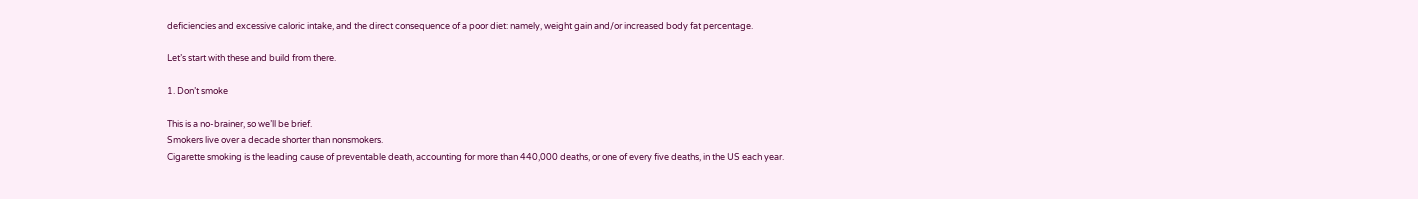deficiencies and excessive caloric intake, and the direct consequence of a poor diet: namely, weight gain and/or increased body fat percentage.

Let’s start with these and build from there.

1. Don’t smoke

This is a no-brainer, so we’ll be brief.
Smokers live over a decade shorter than nonsmokers.
Cigarette smoking is the leading cause of preventable death, accounting for more than 440,000 deaths, or one of every five deaths, in the US each year.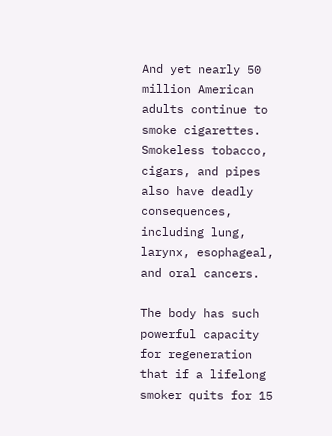And yet nearly 50 million American adults continue to smoke cigarettes. Smokeless tobacco, cigars, and pipes also have deadly consequences, including lung, larynx, esophageal, and oral cancers.

The body has such powerful capacity for regeneration that if a lifelong smoker quits for 15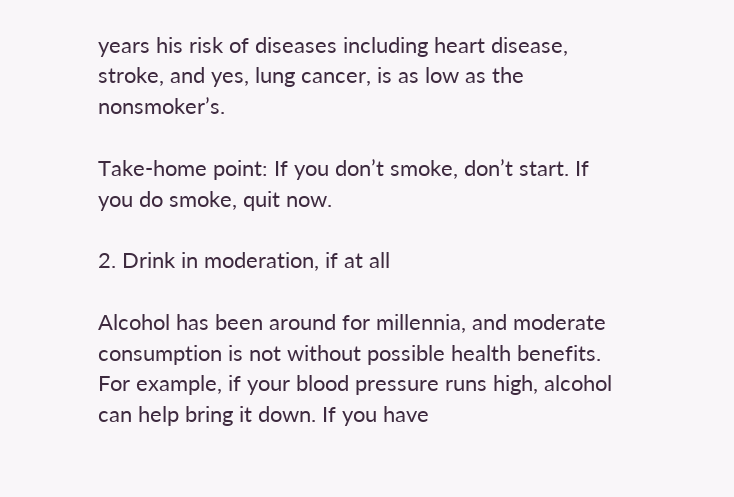years his risk of diseases including heart disease, stroke, and yes, lung cancer, is as low as the nonsmoker’s.

Take-home point: If you don’t smoke, don’t start. If you do smoke, quit now.

2. Drink in moderation, if at all

Alcohol has been around for millennia, and moderate consumption is not without possible health benefits. For example, if your blood pressure runs high, alcohol can help bring it down. If you have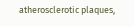atherosclerotic plaques,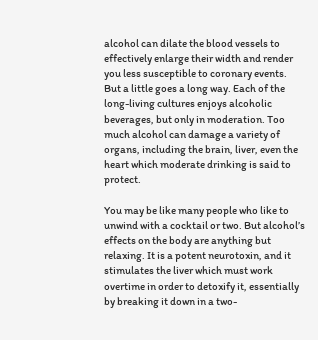alcohol can dilate the blood vessels to effectively enlarge their width and render you less susceptible to coronary events. But a little goes a long way. Each of the long-living cultures enjoys alcoholic beverages, but only in moderation. Too much alcohol can damage a variety of organs, including the brain, liver, even the heart which moderate drinking is said to protect.

You may be like many people who like to unwind with a cocktail or two. But alcohol’s effects on the body are anything but relaxing. It is a potent neurotoxin, and it stimulates the liver which must work overtime in order to detoxify it, essentially by breaking it down in a two-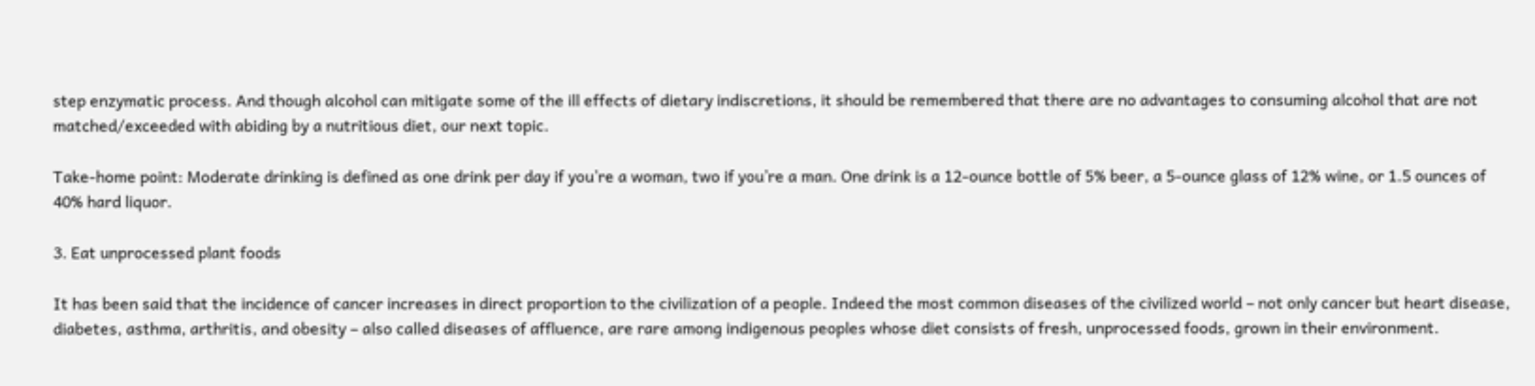step enzymatic process. And though alcohol can mitigate some of the ill effects of dietary indiscretions, it should be remembered that there are no advantages to consuming alcohol that are not matched/exceeded with abiding by a nutritious diet, our next topic.

Take-home point: Moderate drinking is defined as one drink per day if you’re a woman, two if you’re a man. One drink is a 12-ounce bottle of 5% beer, a 5-ounce glass of 12% wine, or 1.5 ounces of 40% hard liquor.

3. Eat unprocessed plant foods

It has been said that the incidence of cancer increases in direct proportion to the civilization of a people. Indeed the most common diseases of the civilized world – not only cancer but heart disease, diabetes, asthma, arthritis, and obesity – also called diseases of affluence, are rare among indigenous peoples whose diet consists of fresh, unprocessed foods, grown in their environment.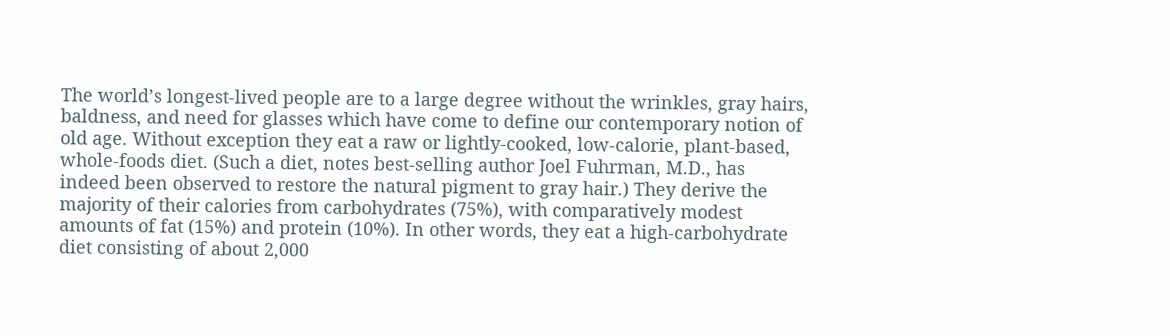The world’s longest-lived people are to a large degree without the wrinkles, gray hairs, baldness, and need for glasses which have come to define our contemporary notion of old age. Without exception they eat a raw or lightly-cooked, low-calorie, plant-based, whole-foods diet. (Such a diet, notes best-selling author Joel Fuhrman, M.D., has indeed been observed to restore the natural pigment to gray hair.) They derive the majority of their calories from carbohydrates (75%), with comparatively modest amounts of fat (15%) and protein (10%). In other words, they eat a high-carbohydrate diet consisting of about 2,000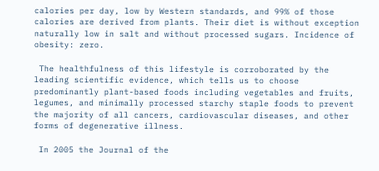calories per day, low by Western standards, and 99% of those calories are derived from plants. Their diet is without exception naturally low in salt and without processed sugars. Incidence of obesity: zero.

 The healthfulness of this lifestyle is corroborated by the leading scientific evidence, which tells us to choose predominantly plant-based foods including vegetables and fruits, legumes, and minimally processed starchy staple foods to prevent the majority of all cancers, cardiovascular diseases, and other forms of degenerative illness.

 In 2005 the Journal of the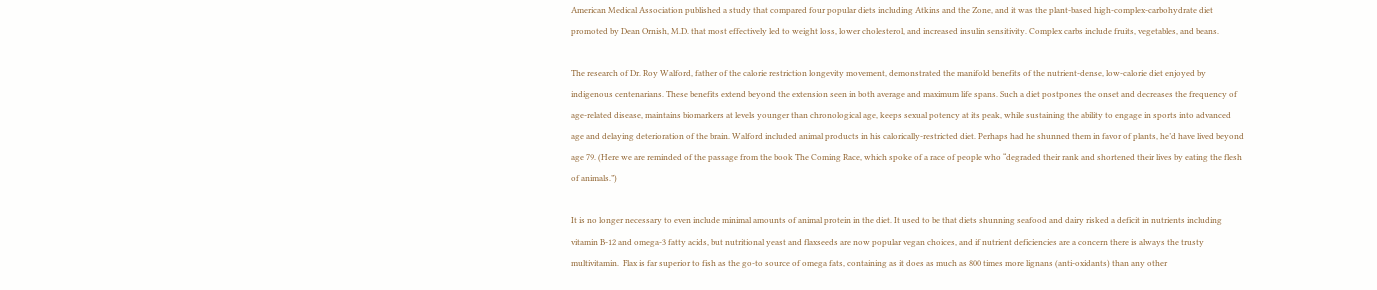American Medical Association published a study that compared four popular diets including Atkins and the Zone, and it was the plant-based high-complex-carbohydrate diet promoted by Dean Ornish, M.D. that most effectively led to weight loss, lower cholesterol, and increased insulin sensitivity. Complex carbs include fruits, vegetables, and beans.

The research of Dr. Roy Walford, father of the calorie restriction longevity movement, demonstrated the manifold benefits of the nutrient-dense, low-calorie diet enjoyed by indigenous centenarians. These benefits extend beyond the extension seen in both average and maximum life spans. Such a diet postpones the onset and decreases the frequency of age-related disease, maintains biomarkers at levels younger than chronological age, keeps sexual potency at its peak, while sustaining the ability to engage in sports into advanced age and delaying deterioration of the brain. Walford included animal products in his calorically-restricted diet. Perhaps had he shunned them in favor of plants, he’d have lived beyond age 79. (Here we are reminded of the passage from the book The Coming Race, which spoke of a race of people who “degraded their rank and shortened their lives by eating the flesh of animals.”)

It is no longer necessary to even include minimal amounts of animal protein in the diet. It used to be that diets shunning seafood and dairy risked a deficit in nutrients including vitamin B-12 and omega-3 fatty acids, but nutritional yeast and flaxseeds are now popular vegan choices, and if nutrient deficiencies are a concern there is always the trusty multivitamin.  Flax is far superior to fish as the go-to source of omega fats, containing as it does as much as 800 times more lignans (anti-oxidants) than any other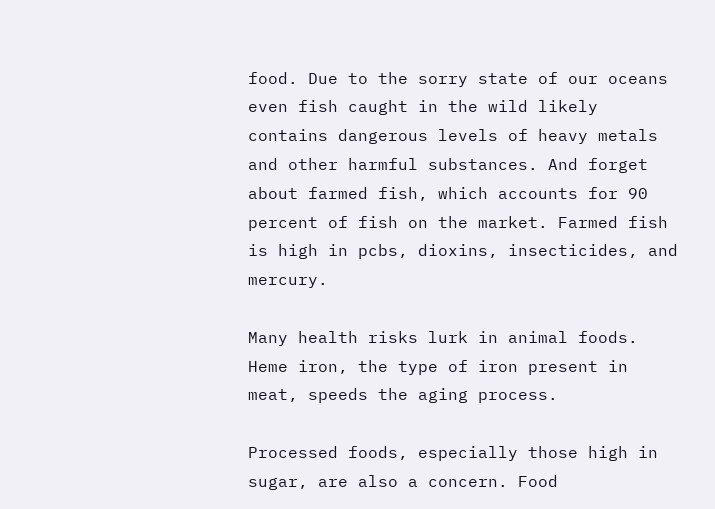food. Due to the sorry state of our oceans even fish caught in the wild likely contains dangerous levels of heavy metals and other harmful substances. And forget about farmed fish, which accounts for 90 percent of fish on the market. Farmed fish is high in pcbs, dioxins, insecticides, and mercury.

Many health risks lurk in animal foods. Heme iron, the type of iron present in meat, speeds the aging process.

Processed foods, especially those high in sugar, are also a concern. Food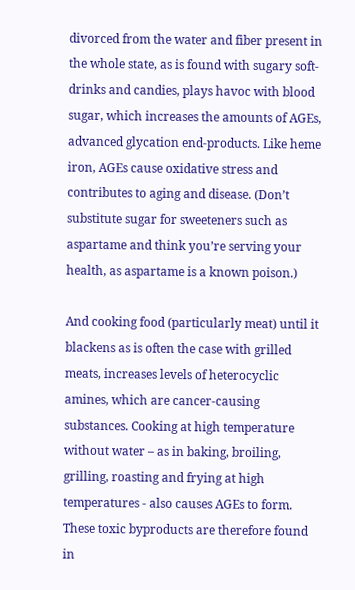divorced from the water and fiber present in the whole state, as is found with sugary soft-drinks and candies, plays havoc with blood sugar, which increases the amounts of AGEs, advanced glycation end-products. Like heme iron, AGEs cause oxidative stress and contributes to aging and disease. (Don’t substitute sugar for sweeteners such as aspartame and think you’re serving your health, as aspartame is a known poison.)

And cooking food (particularly meat) until it blackens as is often the case with grilled meats, increases levels of heterocyclic amines, which are cancer-causing substances. Cooking at high temperature without water – as in baking, broiling, grilling, roasting and frying at high temperatures - also causes AGEs to form. These toxic byproducts are therefore found in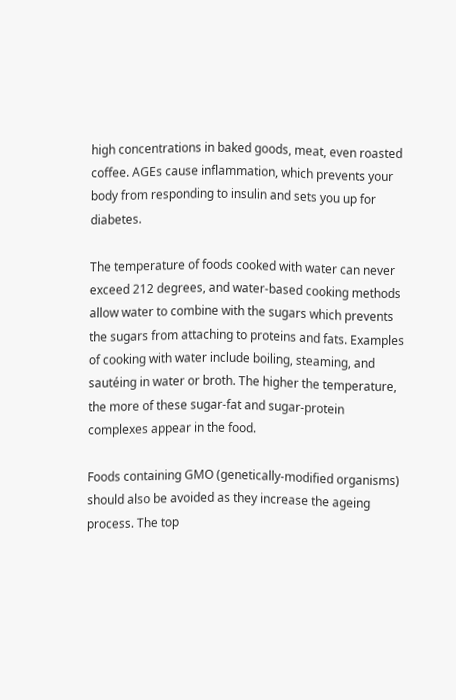high concentrations in baked goods, meat, even roasted coffee. AGEs cause inflammation, which prevents your body from responding to insulin and sets you up for diabetes.

The temperature of foods cooked with water can never exceed 212 degrees, and water-based cooking methods allow water to combine with the sugars which prevents the sugars from attaching to proteins and fats. Examples of cooking with water include boiling, steaming, and sautéing in water or broth. The higher the temperature, the more of these sugar-fat and sugar-protein complexes appear in the food.

Foods containing GMO (genetically-modified organisms) should also be avoided as they increase the ageing process. The top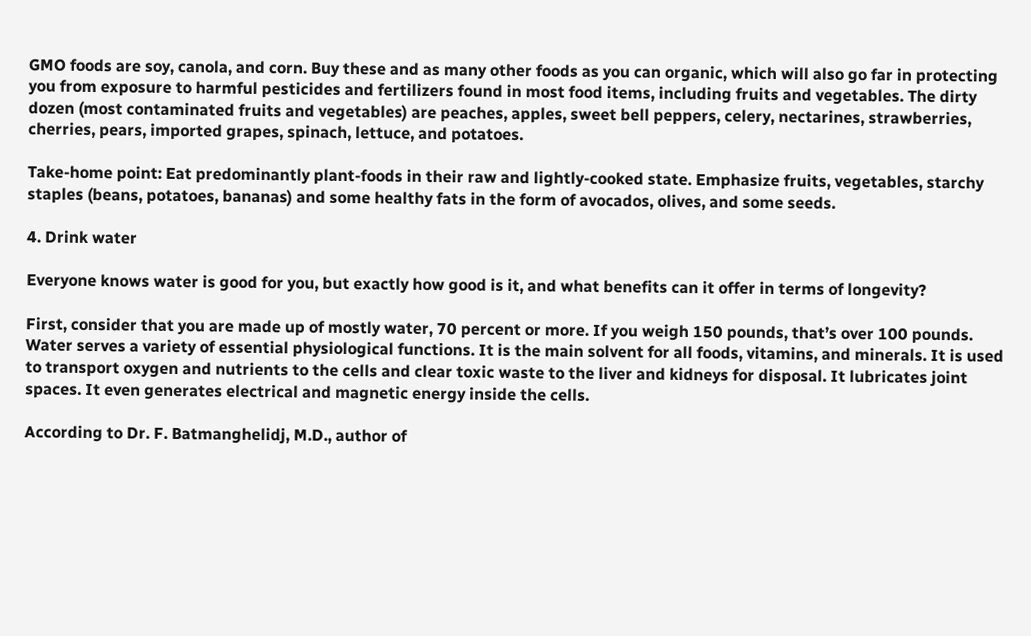GMO foods are soy, canola, and corn. Buy these and as many other foods as you can organic, which will also go far in protecting you from exposure to harmful pesticides and fertilizers found in most food items, including fruits and vegetables. The dirty dozen (most contaminated fruits and vegetables) are peaches, apples, sweet bell peppers, celery, nectarines, strawberries, cherries, pears, imported grapes, spinach, lettuce, and potatoes.

Take-home point: Eat predominantly plant-foods in their raw and lightly-cooked state. Emphasize fruits, vegetables, starchy staples (beans, potatoes, bananas) and some healthy fats in the form of avocados, olives, and some seeds.

4. Drink water

Everyone knows water is good for you, but exactly how good is it, and what benefits can it offer in terms of longevity?

First, consider that you are made up of mostly water, 70 percent or more. If you weigh 150 pounds, that’s over 100 pounds. Water serves a variety of essential physiological functions. It is the main solvent for all foods, vitamins, and minerals. It is used to transport oxygen and nutrients to the cells and clear toxic waste to the liver and kidneys for disposal. It lubricates joint spaces. It even generates electrical and magnetic energy inside the cells.

According to Dr. F. Batmanghelidj, M.D., author of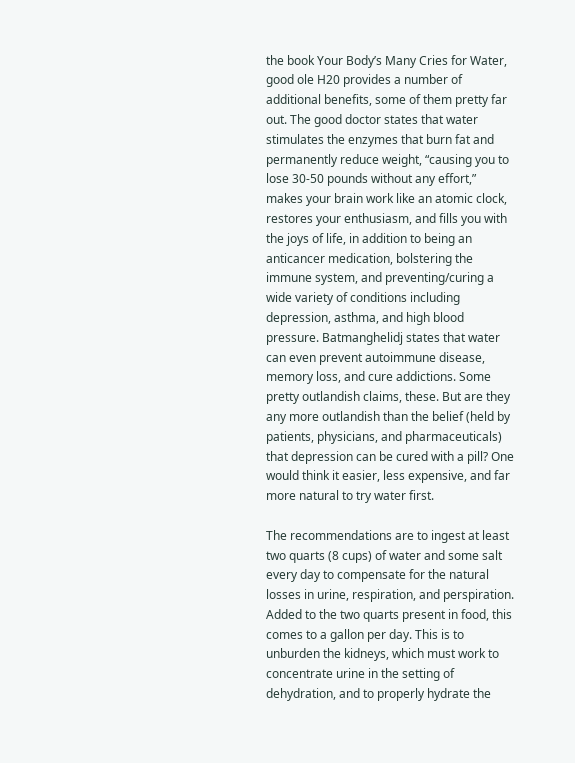the book Your Body’s Many Cries for Water, good ole H20 provides a number of additional benefits, some of them pretty far out. The good doctor states that water stimulates the enzymes that burn fat and permanently reduce weight, “causing you to lose 30-50 pounds without any effort,” makes your brain work like an atomic clock, restores your enthusiasm, and fills you with the joys of life, in addition to being an anticancer medication, bolstering the immune system, and preventing/curing a wide variety of conditions including depression, asthma, and high blood pressure. Batmanghelidj states that water can even prevent autoimmune disease, memory loss, and cure addictions. Some pretty outlandish claims, these. But are they any more outlandish than the belief (held by patients, physicians, and pharmaceuticals) that depression can be cured with a pill? One would think it easier, less expensive, and far more natural to try water first.

The recommendations are to ingest at least two quarts (8 cups) of water and some salt every day to compensate for the natural losses in urine, respiration, and perspiration. Added to the two quarts present in food, this comes to a gallon per day. This is to unburden the kidneys, which must work to concentrate urine in the setting of dehydration, and to properly hydrate the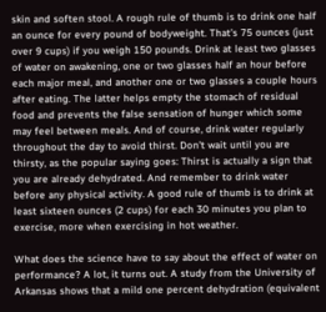skin and soften stool. A rough rule of thumb is to drink one half an ounce for every pound of bodyweight. That’s 75 ounces (just over 9 cups) if you weigh 150 pounds. Drink at least two glasses of water on awakening, one or two glasses half an hour before each major meal, and another one or two glasses a couple hours after eating. The latter helps empty the stomach of residual food and prevents the false sensation of hunger which some may feel between meals. And of course, drink water regularly throughout the day to avoid thirst. Don’t wait until you are thirsty, as the popular saying goes: Thirst is actually a sign that you are already dehydrated. And remember to drink water before any physical activity. A good rule of thumb is to drink at least sixteen ounces (2 cups) for each 30 minutes you plan to exercise, more when exercising in hot weather.

What does the science have to say about the effect of water on performance? A lot, it turns out. A study from the University of Arkansas shows that a mild one percent dehydration (equivalent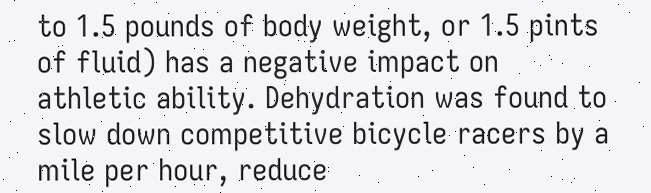to 1.5 pounds of body weight, or 1.5 pints of fluid) has a negative impact on athletic ability. Dehydration was found to slow down competitive bicycle racers by a mile per hour, reduce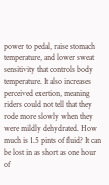power to pedal, raise stomach temperature, and lower sweat sensitivity that controls body temperature. It also increases perceived exertion, meaning riders could not tell that they rode more slowly when they were mildly dehydrated. How much is 1.5 pints of fluid? It can be lost in as short as one hour of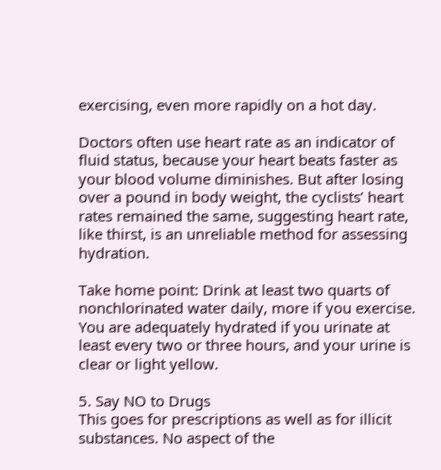exercising, even more rapidly on a hot day.

Doctors often use heart rate as an indicator of fluid status, because your heart beats faster as your blood volume diminishes. But after losing over a pound in body weight, the cyclists’ heart rates remained the same, suggesting heart rate, like thirst, is an unreliable method for assessing hydration.

Take home point: Drink at least two quarts of nonchlorinated water daily, more if you exercise. You are adequately hydrated if you urinate at least every two or three hours, and your urine is clear or light yellow.

5. Say NO to Drugs
This goes for prescriptions as well as for illicit substances. No aspect of the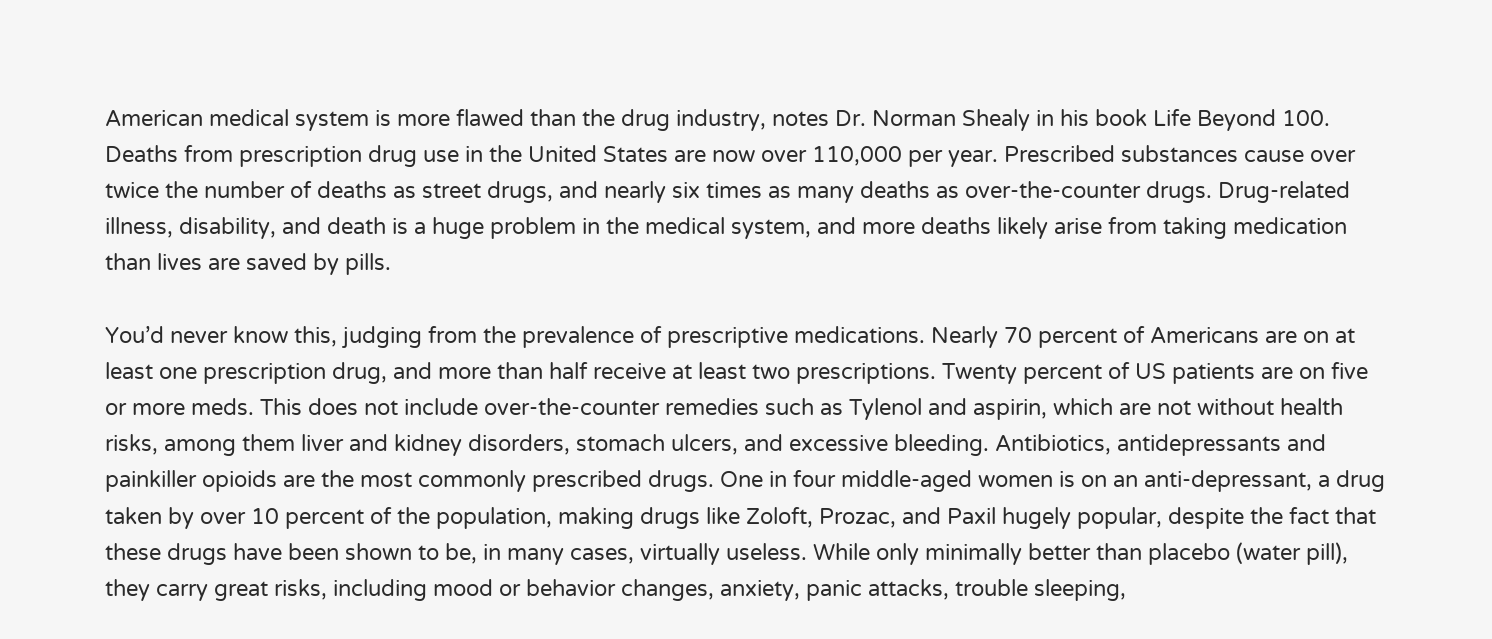American medical system is more flawed than the drug industry, notes Dr. Norman Shealy in his book Life Beyond 100. Deaths from prescription drug use in the United States are now over 110,000 per year. Prescribed substances cause over twice the number of deaths as street drugs, and nearly six times as many deaths as over-the-counter drugs. Drug-related illness, disability, and death is a huge problem in the medical system, and more deaths likely arise from taking medication than lives are saved by pills.

You’d never know this, judging from the prevalence of prescriptive medications. Nearly 70 percent of Americans are on at least one prescription drug, and more than half receive at least two prescriptions. Twenty percent of US patients are on five or more meds. This does not include over-the-counter remedies such as Tylenol and aspirin, which are not without health risks, among them liver and kidney disorders, stomach ulcers, and excessive bleeding. Antibiotics, antidepressants and painkiller opioids are the most commonly prescribed drugs. One in four middle-aged women is on an anti-depressant, a drug taken by over 10 percent of the population, making drugs like Zoloft, Prozac, and Paxil hugely popular, despite the fact that these drugs have been shown to be, in many cases, virtually useless. While only minimally better than placebo (water pill), they carry great risks, including mood or behavior changes, anxiety, panic attacks, trouble sleeping,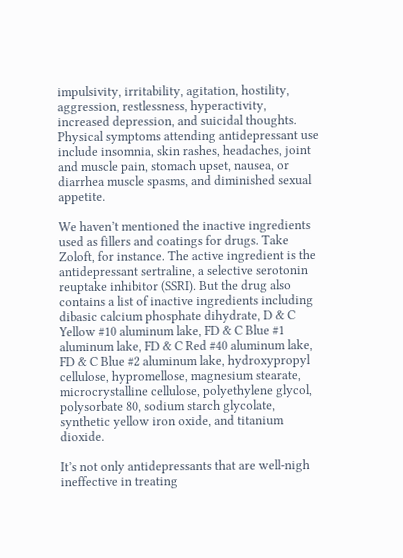impulsivity, irritability, agitation, hostility, aggression, restlessness, hyperactivity, increased depression, and suicidal thoughts. Physical symptoms attending antidepressant use include insomnia, skin rashes, headaches, joint and muscle pain, stomach upset, nausea, or diarrhea muscle spasms, and diminished sexual appetite.

We haven’t mentioned the inactive ingredients used as fillers and coatings for drugs. Take Zoloft, for instance. The active ingredient is the antidepressant sertraline, a selective serotonin reuptake inhibitor (SSRI). But the drug also contains a list of inactive ingredients including dibasic calcium phosphate dihydrate, D & C Yellow #10 aluminum lake, FD & C Blue #1 aluminum lake, FD & C Red #40 aluminum lake, FD & C Blue #2 aluminum lake, hydroxypropyl cellulose, hypromellose, magnesium stearate, microcrystalline cellulose, polyethylene glycol, polysorbate 80, sodium starch glycolate, synthetic yellow iron oxide, and titanium dioxide.

It’s not only antidepressants that are well-nigh ineffective in treating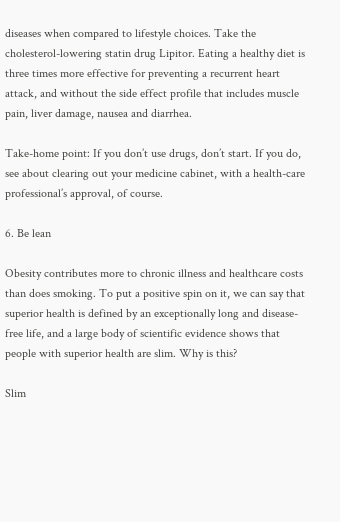diseases when compared to lifestyle choices. Take the cholesterol-lowering statin drug Lipitor. Eating a healthy diet is three times more effective for preventing a recurrent heart attack, and without the side effect profile that includes muscle pain, liver damage, nausea and diarrhea.

Take-home point: If you don’t use drugs, don’t start. If you do, see about clearing out your medicine cabinet, with a health-care professional’s approval, of course.

6. Be lean

Obesity contributes more to chronic illness and healthcare costs than does smoking. To put a positive spin on it, we can say that superior health is defined by an exceptionally long and disease-free life, and a large body of scientific evidence shows that people with superior health are slim. Why is this?

Slim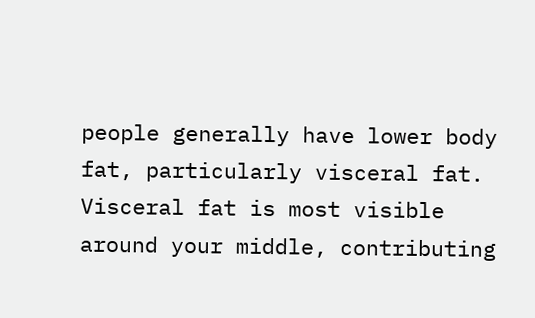people generally have lower body fat, particularly visceral fat. Visceral fat is most visible around your middle, contributing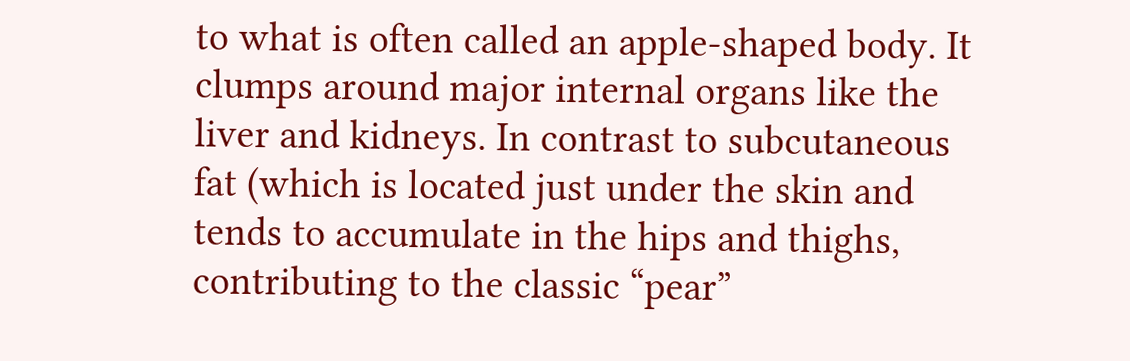to what is often called an apple-shaped body. It clumps around major internal organs like the liver and kidneys. In contrast to subcutaneous fat (which is located just under the skin and tends to accumulate in the hips and thighs, contributing to the classic “pear”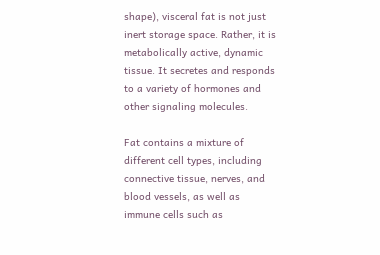shape), visceral fat is not just inert storage space. Rather, it is metabolically active, dynamic tissue. It secretes and responds to a variety of hormones and other signaling molecules.

Fat contains a mixture of different cell types, including connective tissue, nerves, and blood vessels, as well as immune cells such as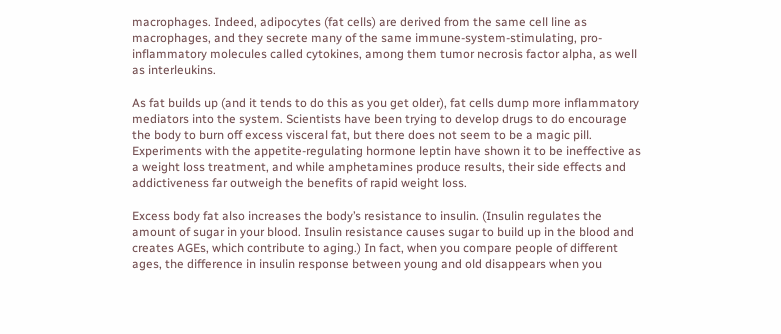macrophages. Indeed, adipocytes (fat cells) are derived from the same cell line as macrophages, and they secrete many of the same immune-system-stimulating, pro-inflammatory molecules called cytokines, among them tumor necrosis factor alpha, as well as interleukins.

As fat builds up (and it tends to do this as you get older), fat cells dump more inflammatory mediators into the system. Scientists have been trying to develop drugs to do encourage the body to burn off excess visceral fat, but there does not seem to be a magic pill. Experiments with the appetite-regulating hormone leptin have shown it to be ineffective as a weight loss treatment, and while amphetamines produce results, their side effects and addictiveness far outweigh the benefits of rapid weight loss.

Excess body fat also increases the body’s resistance to insulin. (Insulin regulates the amount of sugar in your blood. Insulin resistance causes sugar to build up in the blood and creates AGEs, which contribute to aging.) In fact, when you compare people of different ages, the difference in insulin response between young and old disappears when you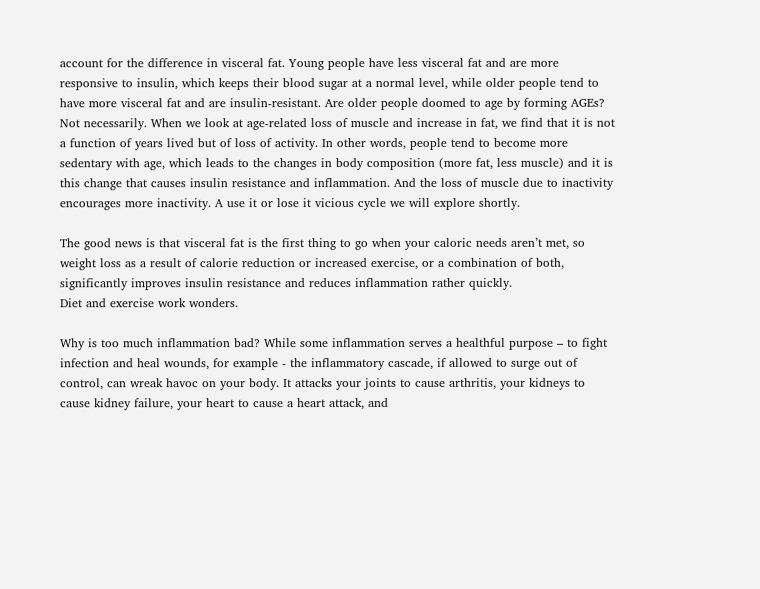account for the difference in visceral fat. Young people have less visceral fat and are more responsive to insulin, which keeps their blood sugar at a normal level, while older people tend to have more visceral fat and are insulin-resistant. Are older people doomed to age by forming AGEs? Not necessarily. When we look at age-related loss of muscle and increase in fat, we find that it is not a function of years lived but of loss of activity. In other words, people tend to become more sedentary with age, which leads to the changes in body composition (more fat, less muscle) and it is this change that causes insulin resistance and inflammation. And the loss of muscle due to inactivity encourages more inactivity. A use it or lose it vicious cycle we will explore shortly.

The good news is that visceral fat is the first thing to go when your caloric needs aren’t met, so weight loss as a result of calorie reduction or increased exercise, or a combination of both, significantly improves insulin resistance and reduces inflammation rather quickly.
Diet and exercise work wonders.

Why is too much inflammation bad? While some inflammation serves a healthful purpose – to fight infection and heal wounds, for example - the inflammatory cascade, if allowed to surge out of control, can wreak havoc on your body. It attacks your joints to cause arthritis, your kidneys to cause kidney failure, your heart to cause a heart attack, and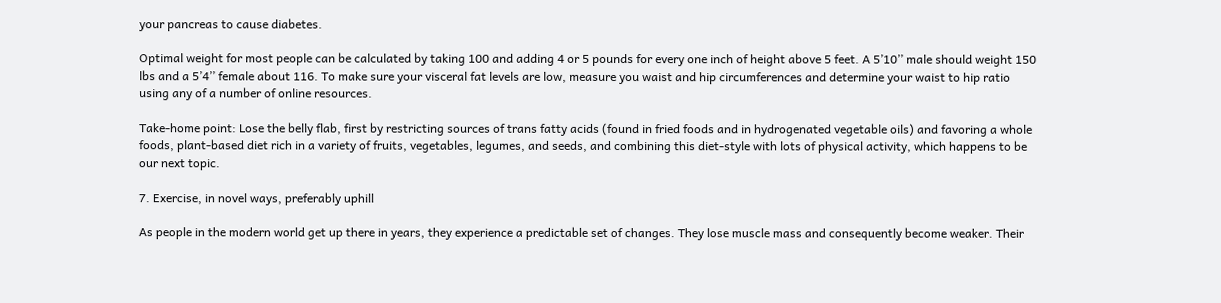your pancreas to cause diabetes.

Optimal weight for most people can be calculated by taking 100 and adding 4 or 5 pounds for every one inch of height above 5 feet. A 5’10’’ male should weight 150 lbs and a 5’4’’ female about 116. To make sure your visceral fat levels are low, measure you waist and hip circumferences and determine your waist to hip ratio using any of a number of online resources.

Take-home point: Lose the belly flab, first by restricting sources of trans fatty acids (found in fried foods and in hydrogenated vegetable oils) and favoring a whole foods, plant-based diet rich in a variety of fruits, vegetables, legumes, and seeds, and combining this diet-style with lots of physical activity, which happens to be our next topic.

7. Exercise, in novel ways, preferably uphill

As people in the modern world get up there in years, they experience a predictable set of changes. They lose muscle mass and consequently become weaker. Their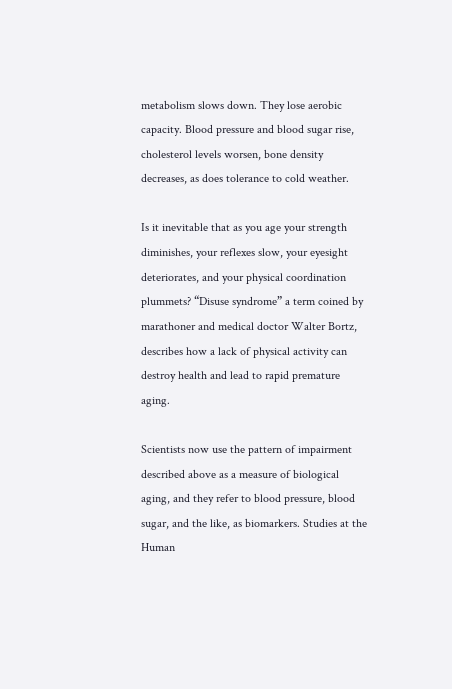metabolism slows down. They lose aerobic capacity. Blood pressure and blood sugar rise, cholesterol levels worsen, bone density decreases, as does tolerance to cold weather.

Is it inevitable that as you age your strength diminishes, your reflexes slow, your eyesight deteriorates, and your physical coordination plummets? “Disuse syndrome” a term coined by marathoner and medical doctor Walter Bortz, describes how a lack of physical activity can destroy health and lead to rapid premature aging.

Scientists now use the pattern of impairment described above as a measure of biological aging, and they refer to blood pressure, blood sugar, and the like, as biomarkers. Studies at the Human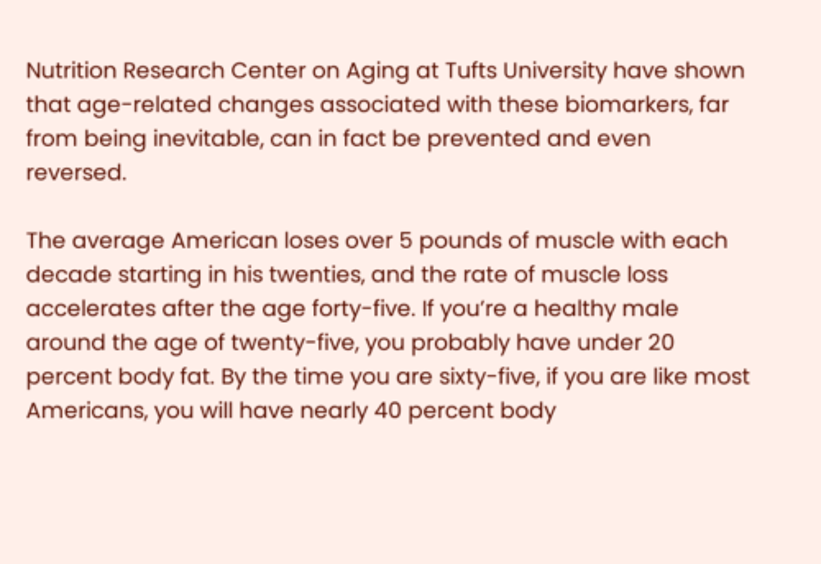Nutrition Research Center on Aging at Tufts University have shown that age-related changes associated with these biomarkers, far from being inevitable, can in fact be prevented and even reversed.

The average American loses over 5 pounds of muscle with each decade starting in his twenties, and the rate of muscle loss accelerates after the age forty-five. If you’re a healthy male around the age of twenty-five, you probably have under 20 percent body fat. By the time you are sixty-five, if you are like most Americans, you will have nearly 40 percent body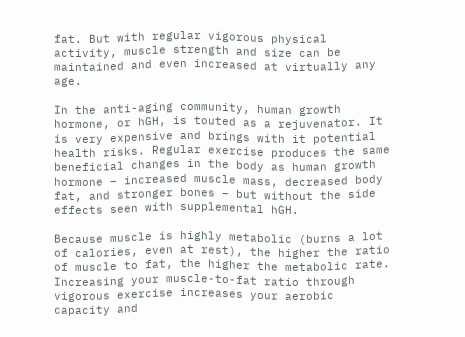fat. But with regular vigorous physical activity, muscle strength and size can be maintained and even increased at virtually any age.

In the anti-aging community, human growth hormone, or hGH, is touted as a rejuvenator. It is very expensive and brings with it potential health risks. Regular exercise produces the same beneficial changes in the body as human growth hormone – increased muscle mass, decreased body fat, and stronger bones – but without the side effects seen with supplemental hGH.

Because muscle is highly metabolic (burns a lot of calories, even at rest), the higher the ratio of muscle to fat, the higher the metabolic rate. Increasing your muscle-to-fat ratio through vigorous exercise increases your aerobic capacity and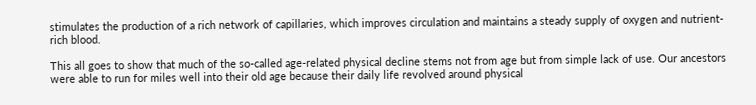stimulates the production of a rich network of capillaries, which improves circulation and maintains a steady supply of oxygen and nutrient-rich blood.

This all goes to show that much of the so-called age-related physical decline stems not from age but from simple lack of use. Our ancestors were able to run for miles well into their old age because their daily life revolved around physical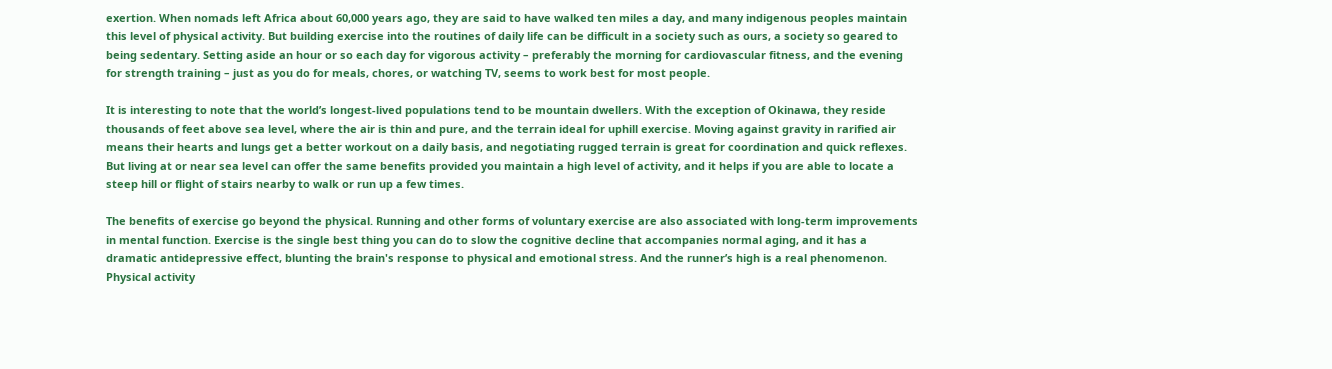exertion. When nomads left Africa about 60,000 years ago, they are said to have walked ten miles a day, and many indigenous peoples maintain this level of physical activity. But building exercise into the routines of daily life can be difficult in a society such as ours, a society so geared to being sedentary. Setting aside an hour or so each day for vigorous activity – preferably the morning for cardiovascular fitness, and the evening for strength training – just as you do for meals, chores, or watching TV, seems to work best for most people.

It is interesting to note that the world’s longest-lived populations tend to be mountain dwellers. With the exception of Okinawa, they reside thousands of feet above sea level, where the air is thin and pure, and the terrain ideal for uphill exercise. Moving against gravity in rarified air means their hearts and lungs get a better workout on a daily basis, and negotiating rugged terrain is great for coordination and quick reflexes. But living at or near sea level can offer the same benefits provided you maintain a high level of activity, and it helps if you are able to locate a steep hill or flight of stairs nearby to walk or run up a few times.

The benefits of exercise go beyond the physical. Running and other forms of voluntary exercise are also associated with long-term improvements in mental function. Exercise is the single best thing you can do to slow the cognitive decline that accompanies normal aging, and it has a dramatic antidepressive effect, blunting the brain's response to physical and emotional stress. And the runner’s high is a real phenomenon. Physical activity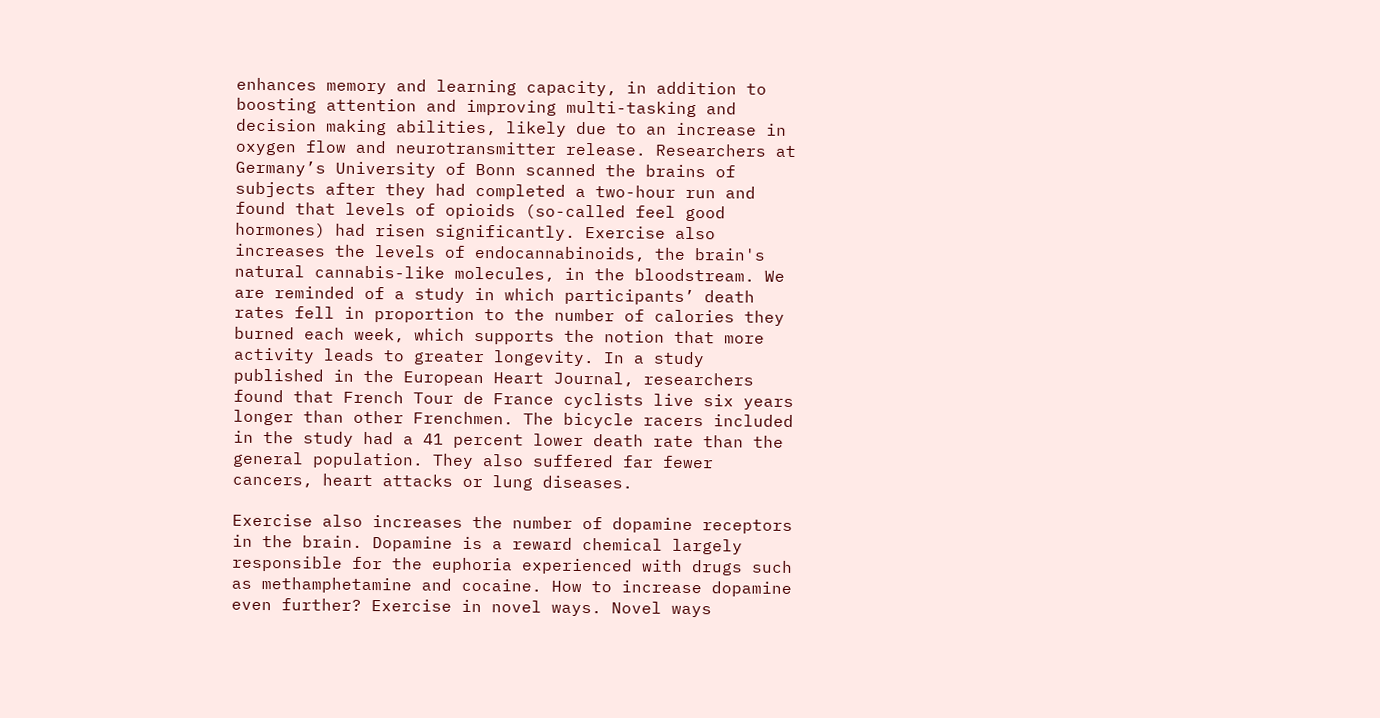enhances memory and learning capacity, in addition to boosting attention and improving multi-tasking and decision making abilities, likely due to an increase in oxygen flow and neurotransmitter release. Researchers at Germany’s University of Bonn scanned the brains of subjects after they had completed a two-hour run and found that levels of opioids (so-called feel good hormones) had risen significantly. Exercise also increases the levels of endocannabinoids, the brain's natural cannabis-like molecules, in the bloodstream. We are reminded of a study in which participants’ death rates fell in proportion to the number of calories they burned each week, which supports the notion that more activity leads to greater longevity. In a study published in the European Heart Journal, researchers found that French Tour de France cyclists live six years longer than other Frenchmen. The bicycle racers included in the study had a 41 percent lower death rate than the general population. They also suffered far fewer cancers, heart attacks or lung diseases.

Exercise also increases the number of dopamine receptors in the brain. Dopamine is a reward chemical largely responsible for the euphoria experienced with drugs such as methamphetamine and cocaine. How to increase dopamine even further? Exercise in novel ways. Novel ways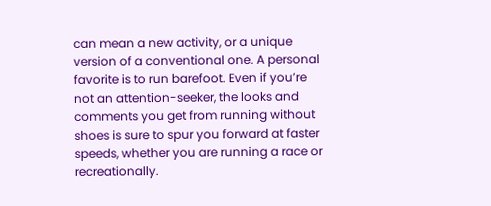can mean a new activity, or a unique version of a conventional one. A personal favorite is to run barefoot. Even if you’re not an attention-seeker, the looks and comments you get from running without shoes is sure to spur you forward at faster speeds, whether you are running a race or recreationally.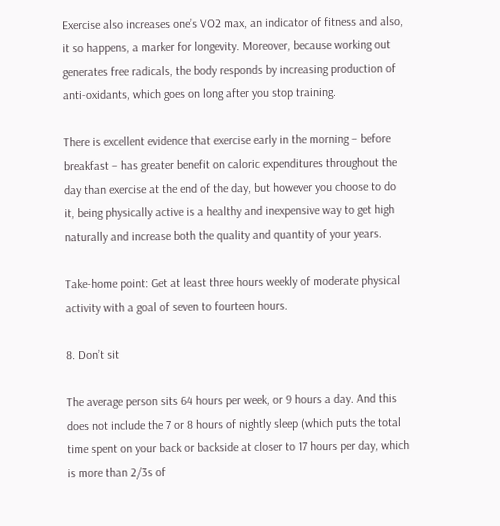Exercise also increases one’s VO2 max, an indicator of fitness and also, it so happens, a marker for longevity. Moreover, because working out generates free radicals, the body responds by increasing production of anti-oxidants, which goes on long after you stop training.

There is excellent evidence that exercise early in the morning – before breakfast – has greater benefit on caloric expenditures throughout the day than exercise at the end of the day, but however you choose to do it, being physically active is a healthy and inexpensive way to get high naturally and increase both the quality and quantity of your years.

Take-home point: Get at least three hours weekly of moderate physical activity with a goal of seven to fourteen hours.

8. Don’t sit

The average person sits 64 hours per week, or 9 hours a day. And this does not include the 7 or 8 hours of nightly sleep (which puts the total time spent on your back or backside at closer to 17 hours per day, which is more than 2/3s of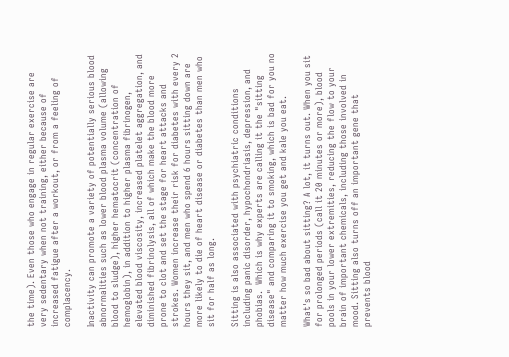the time). Even those who engage in regular exercise are very sedentary when not training, either because of increased fatigue after a workout, or from a feeling of complacency.

Inactivity can promote a variety of potentially serious blood abnormalities such as lower blood plasma volume (allowing blood to sludge), higher hematocrit (concentration of hemoglobin), in addition to higher plasma fibrinogen, elevated blood viscosity, increased platelet aggregation, and diminished fibrinolysis, all of which make the blood more prone to clot and set the stage for heart attacks and strokes. Women increase their risk for diabetes with every 2 hours they sit, and men who spend 6 hours sitting down are more likely to die of heart disease or diabetes than men who sit for half as long.

Sitting is also associated with psychiatric conditions including panic disorder, hypochondriasis, depression, and phobias.  Which is why experts are calling it the "sitting disease" and comparing it to smoking, which is bad for you no matter how much exercise you get and kale you eat.

What's so bad about sitting? A lot, it turns out. When you sit for prolonged periods (call it 20 minutes or more), blood pools in your lower extremities, reducing the flow to your brain of important chemicals, including those involved in mood. Sitting also turns off an important gene that prevents blood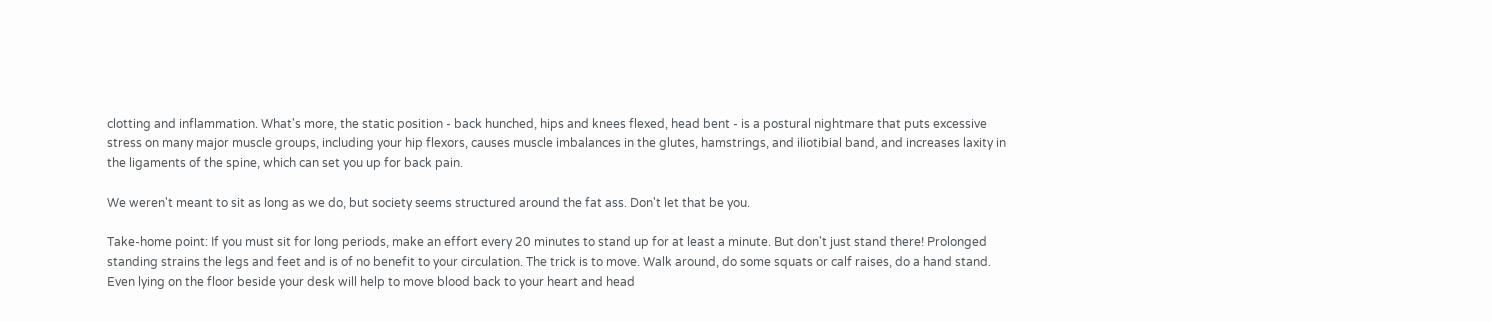clotting and inflammation. What's more, the static position - back hunched, hips and knees flexed, head bent - is a postural nightmare that puts excessive stress on many major muscle groups, including your hip flexors, causes muscle imbalances in the glutes, hamstrings, and iliotibial band, and increases laxity in the ligaments of the spine, which can set you up for back pain.

We weren't meant to sit as long as we do, but society seems structured around the fat ass. Don't let that be you.

Take-home point: If you must sit for long periods, make an effort every 20 minutes to stand up for at least a minute. But don't just stand there! Prolonged standing strains the legs and feet and is of no benefit to your circulation. The trick is to move. Walk around, do some squats or calf raises, do a hand stand. Even lying on the floor beside your desk will help to move blood back to your heart and head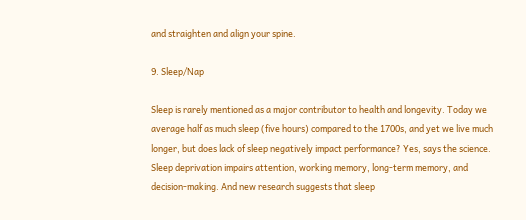and straighten and align your spine.

9. Sleep/Nap

Sleep is rarely mentioned as a major contributor to health and longevity. Today we average half as much sleep (five hours) compared to the 1700s, and yet we live much longer, but does lack of sleep negatively impact performance? Yes, says the science. Sleep deprivation impairs attention, working memory, long-term memory, and decision-making. And new research suggests that sleep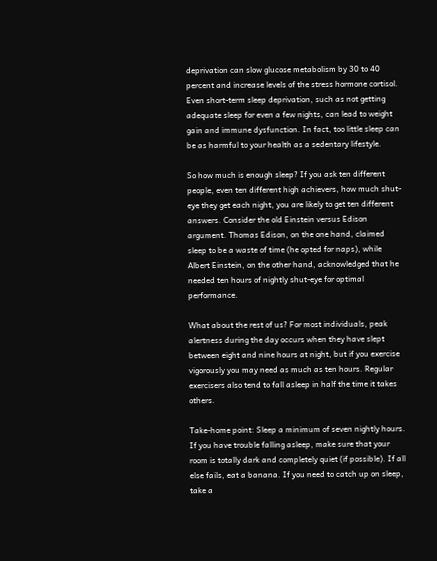deprivation can slow glucose metabolism by 30 to 40 percent and increase levels of the stress hormone cortisol. Even short-term sleep deprivation, such as not getting adequate sleep for even a few nights, can lead to weight gain and immune dysfunction. In fact, too little sleep can be as harmful to your health as a sedentary lifestyle.

So how much is enough sleep? If you ask ten different people, even ten different high achievers, how much shut-eye they get each night, you are likely to get ten different answers. Consider the old Einstein versus Edison argument. Thomas Edison, on the one hand, claimed sleep to be a waste of time (he opted for naps), while Albert Einstein, on the other hand, acknowledged that he needed ten hours of nightly shut-eye for optimal performance.

What about the rest of us? For most individuals, peak alertness during the day occurs when they have slept between eight and nine hours at night, but if you exercise vigorously you may need as much as ten hours. Regular exercisers also tend to fall asleep in half the time it takes others.

Take-home point: Sleep a minimum of seven nightly hours. If you have trouble falling asleep, make sure that your room is totally dark and completely quiet (if possible). If all else fails, eat a banana. If you need to catch up on sleep, take a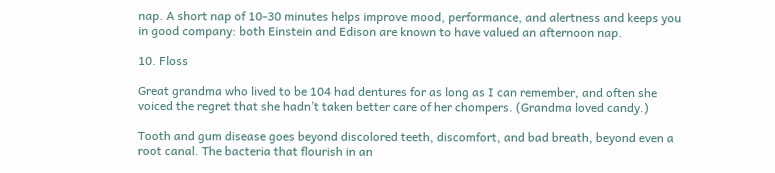nap. A short nap of 10-30 minutes helps improve mood, performance, and alertness and keeps you in good company: both Einstein and Edison are known to have valued an afternoon nap.

10. Floss

Great grandma who lived to be 104 had dentures for as long as I can remember, and often she voiced the regret that she hadn’t taken better care of her chompers. (Grandma loved candy.)

Tooth and gum disease goes beyond discolored teeth, discomfort, and bad breath, beyond even a root canal. The bacteria that flourish in an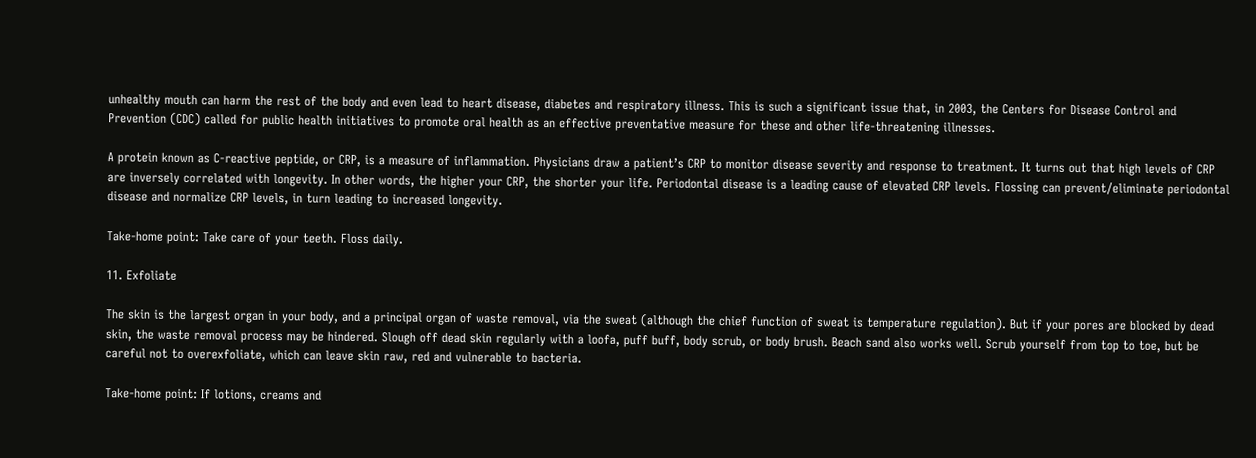unhealthy mouth can harm the rest of the body and even lead to heart disease, diabetes and respiratory illness. This is such a significant issue that, in 2003, the Centers for Disease Control and Prevention (CDC) called for public health initiatives to promote oral health as an effective preventative measure for these and other life-threatening illnesses.

A protein known as C-reactive peptide, or CRP, is a measure of inflammation. Physicians draw a patient’s CRP to monitor disease severity and response to treatment. It turns out that high levels of CRP are inversely correlated with longevity. In other words, the higher your CRP, the shorter your life. Periodontal disease is a leading cause of elevated CRP levels. Flossing can prevent/eliminate periodontal disease and normalize CRP levels, in turn leading to increased longevity.

Take-home point: Take care of your teeth. Floss daily.

11. Exfoliate

The skin is the largest organ in your body, and a principal organ of waste removal, via the sweat (although the chief function of sweat is temperature regulation). But if your pores are blocked by dead skin, the waste removal process may be hindered. Slough off dead skin regularly with a loofa, puff buff, body scrub, or body brush. Beach sand also works well. Scrub yourself from top to toe, but be careful not to overexfoliate, which can leave skin raw, red and vulnerable to bacteria.

Take-home point: If lotions, creams and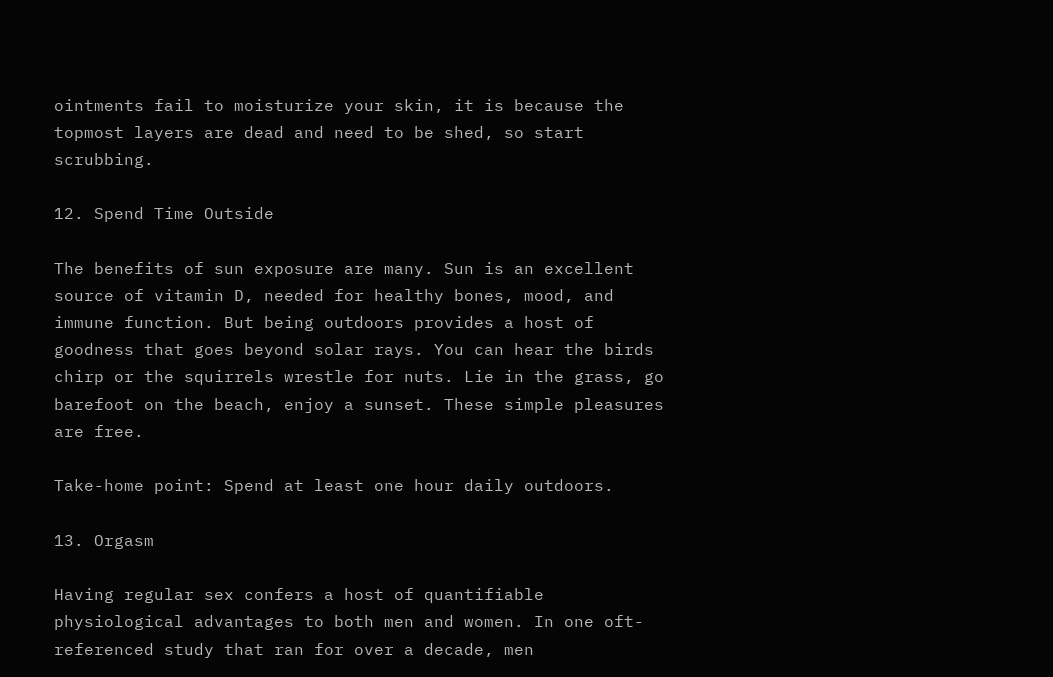ointments fail to moisturize your skin, it is because the topmost layers are dead and need to be shed, so start scrubbing.

12. Spend Time Outside

The benefits of sun exposure are many. Sun is an excellent source of vitamin D, needed for healthy bones, mood, and immune function. But being outdoors provides a host of goodness that goes beyond solar rays. You can hear the birds chirp or the squirrels wrestle for nuts. Lie in the grass, go barefoot on the beach, enjoy a sunset. These simple pleasures are free.

Take-home point: Spend at least one hour daily outdoors.

13. Orgasm

Having regular sex confers a host of quantifiable physiological advantages to both men and women. In one oft-referenced study that ran for over a decade, men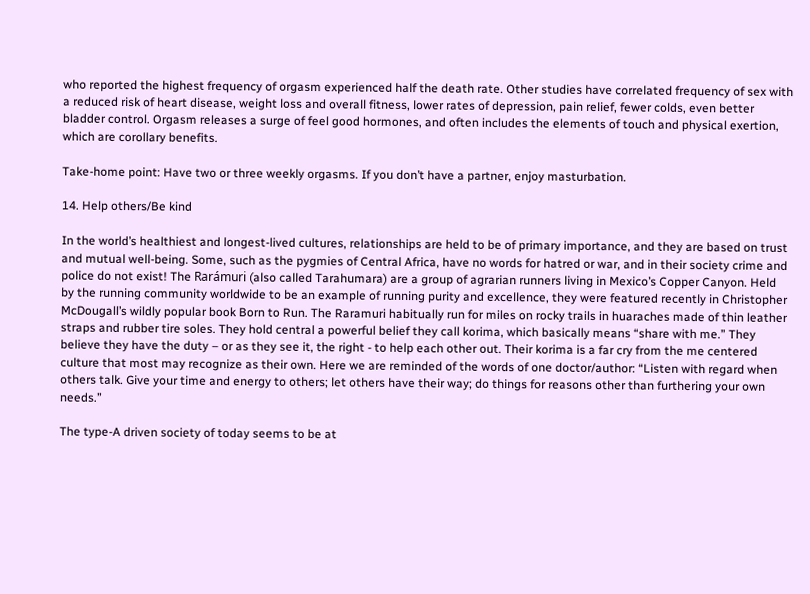who reported the highest frequency of orgasm experienced half the death rate. Other studies have correlated frequency of sex with a reduced risk of heart disease, weight loss and overall fitness, lower rates of depression, pain relief, fewer colds, even better bladder control. Orgasm releases a surge of feel good hormones, and often includes the elements of touch and physical exertion, which are corollary benefits.

Take-home point: Have two or three weekly orgasms. If you don’t have a partner, enjoy masturbation.

14. Help others/Be kind

In the world’s healthiest and longest-lived cultures, relationships are held to be of primary importance, and they are based on trust and mutual well-being. Some, such as the pygmies of Central Africa, have no words for hatred or war, and in their society crime and police do not exist! The Rarámuri (also called Tarahumara) are a group of agrarian runners living in Mexico’s Copper Canyon. Held by the running community worldwide to be an example of running purity and excellence, they were featured recently in Christopher McDougall’s wildly popular book Born to Run. The Raramuri habitually run for miles on rocky trails in huaraches made of thin leather straps and rubber tire soles. They hold central a powerful belief they call korima, which basically means “share with me.” They believe they have the duty – or as they see it, the right - to help each other out. Their korima is a far cry from the me centered culture that most may recognize as their own. Here we are reminded of the words of one doctor/author: “Listen with regard when others talk. Give your time and energy to others; let others have their way; do things for reasons other than furthering your own needs.”

The type-A driven society of today seems to be at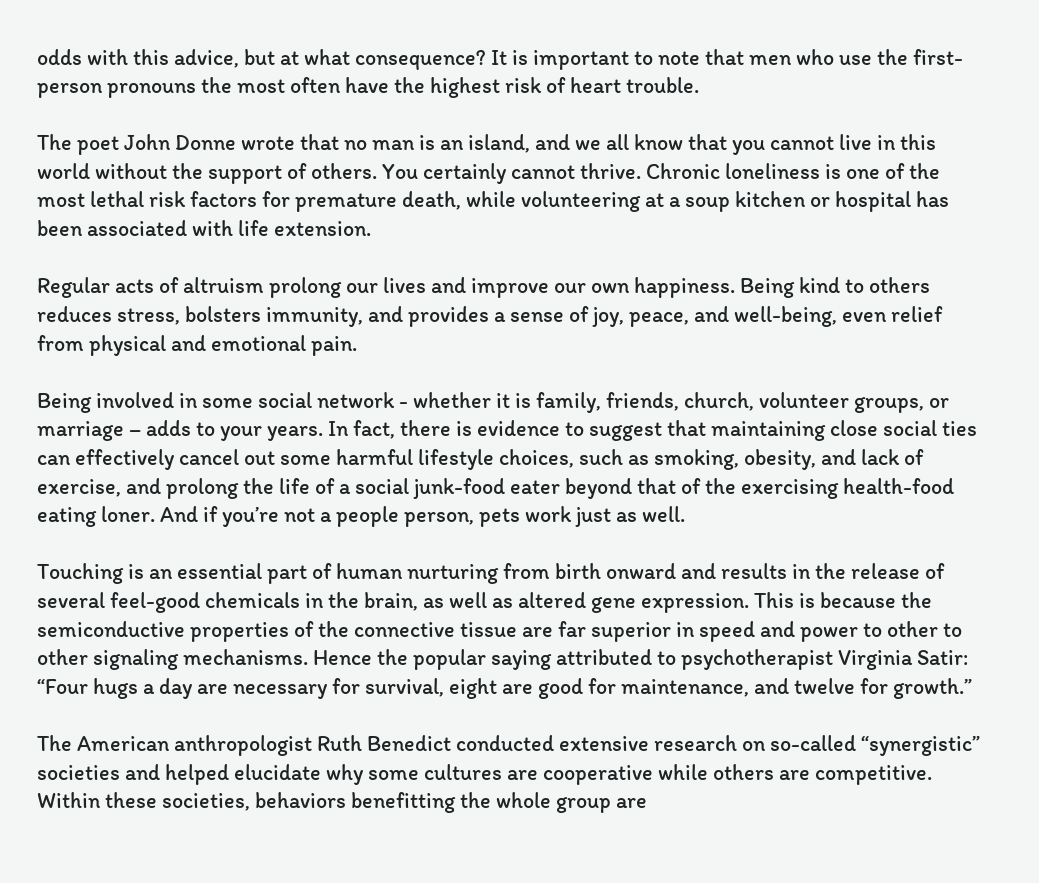odds with this advice, but at what consequence? It is important to note that men who use the first-person pronouns the most often have the highest risk of heart trouble.

The poet John Donne wrote that no man is an island, and we all know that you cannot live in this world without the support of others. You certainly cannot thrive. Chronic loneliness is one of the most lethal risk factors for premature death, while volunteering at a soup kitchen or hospital has been associated with life extension.

Regular acts of altruism prolong our lives and improve our own happiness. Being kind to others reduces stress, bolsters immunity, and provides a sense of joy, peace, and well-being, even relief from physical and emotional pain.

Being involved in some social network - whether it is family, friends, church, volunteer groups, or marriage – adds to your years. In fact, there is evidence to suggest that maintaining close social ties can effectively cancel out some harmful lifestyle choices, such as smoking, obesity, and lack of exercise, and prolong the life of a social junk-food eater beyond that of the exercising health-food eating loner. And if you’re not a people person, pets work just as well.

Touching is an essential part of human nurturing from birth onward and results in the release of several feel-good chemicals in the brain, as well as altered gene expression. This is because the semiconductive properties of the connective tissue are far superior in speed and power to other to other signaling mechanisms. Hence the popular saying attributed to psychotherapist Virginia Satir: “Four hugs a day are necessary for survival, eight are good for maintenance, and twelve for growth.”

The American anthropologist Ruth Benedict conducted extensive research on so-called “synergistic” societies and helped elucidate why some cultures are cooperative while others are competitive. Within these societies, behaviors benefitting the whole group are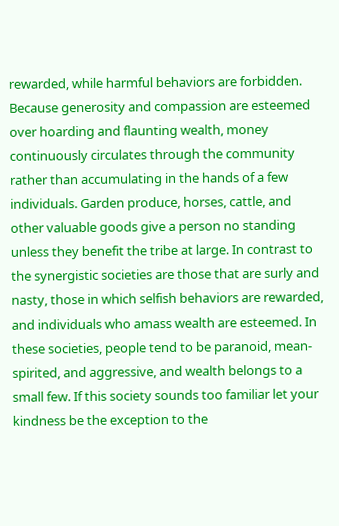rewarded, while harmful behaviors are forbidden. Because generosity and compassion are esteemed over hoarding and flaunting wealth, money continuously circulates through the community rather than accumulating in the hands of a few individuals. Garden produce, horses, cattle, and other valuable goods give a person no standing unless they benefit the tribe at large. In contrast to the synergistic societies are those that are surly and nasty, those in which selfish behaviors are rewarded, and individuals who amass wealth are esteemed. In these societies, people tend to be paranoid, mean-spirited, and aggressive, and wealth belongs to a small few. If this society sounds too familiar let your kindness be the exception to the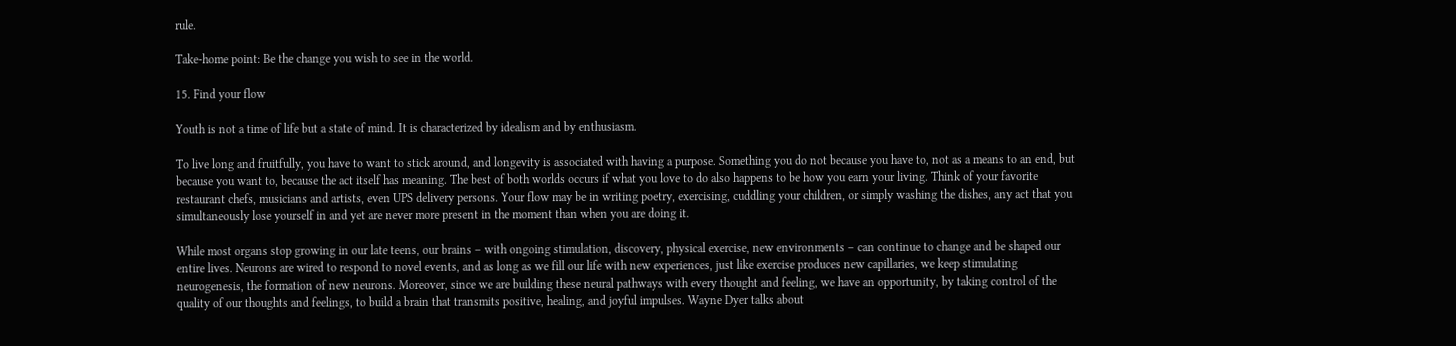rule.

Take-home point: Be the change you wish to see in the world.

15. Find your flow

Youth is not a time of life but a state of mind. It is characterized by idealism and by enthusiasm.

To live long and fruitfully, you have to want to stick around, and longevity is associated with having a purpose. Something you do not because you have to, not as a means to an end, but because you want to, because the act itself has meaning. The best of both worlds occurs if what you love to do also happens to be how you earn your living. Think of your favorite restaurant chefs, musicians and artists, even UPS delivery persons. Your flow may be in writing poetry, exercising, cuddling your children, or simply washing the dishes, any act that you simultaneously lose yourself in and yet are never more present in the moment than when you are doing it.

While most organs stop growing in our late teens, our brains – with ongoing stimulation, discovery, physical exercise, new environments – can continue to change and be shaped our entire lives. Neurons are wired to respond to novel events, and as long as we fill our life with new experiences, just like exercise produces new capillaries, we keep stimulating neurogenesis, the formation of new neurons. Moreover, since we are building these neural pathways with every thought and feeling, we have an opportunity, by taking control of the quality of our thoughts and feelings, to build a brain that transmits positive, healing, and joyful impulses. Wayne Dyer talks about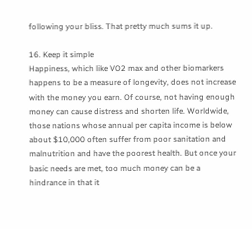following your bliss. That pretty much sums it up.

16. Keep it simple
Happiness, which like VO2 max and other biomarkers happens to be a measure of longevity, does not increase with the money you earn. Of course, not having enough money can cause distress and shorten life. Worldwide, those nations whose annual per capita income is below about $10,000 often suffer from poor sanitation and malnutrition and have the poorest health. But once your basic needs are met, too much money can be a hindrance in that it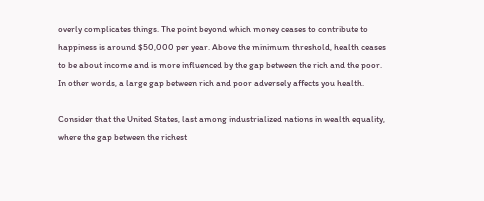overly complicates things. The point beyond which money ceases to contribute to happiness is around $50,000 per year. Above the minimum threshold, health ceases to be about income and is more influenced by the gap between the rich and the poor. In other words, a large gap between rich and poor adversely affects you health.

Consider that the United States, last among industrialized nations in wealth equality, where the gap between the richest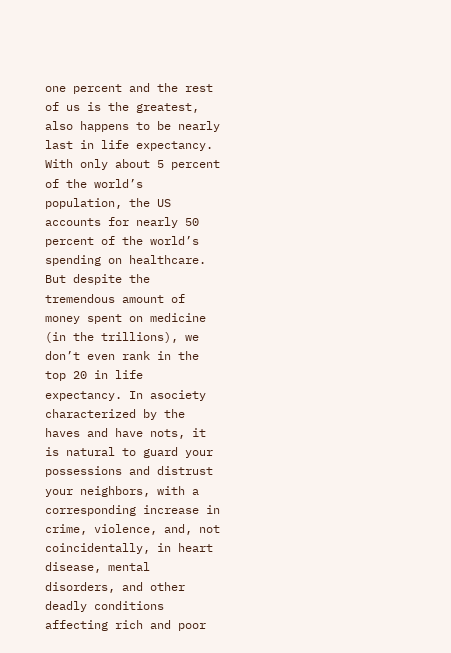one percent and the rest of us is the greatest, also happens to be nearly last in life expectancy. With only about 5 percent of the world’s population, the US accounts for nearly 50 percent of the world’s spending on healthcare. But despite the tremendous amount of money spent on medicine (in the trillions), we don’t even rank in the top 20 in life expectancy. In asociety characterized by the haves and have nots, it is natural to guard your possessions and distrust your neighbors, with a corresponding increase in crime, violence, and, not coincidentally, in heart disease, mental disorders, and other deadly conditions affecting rich and poor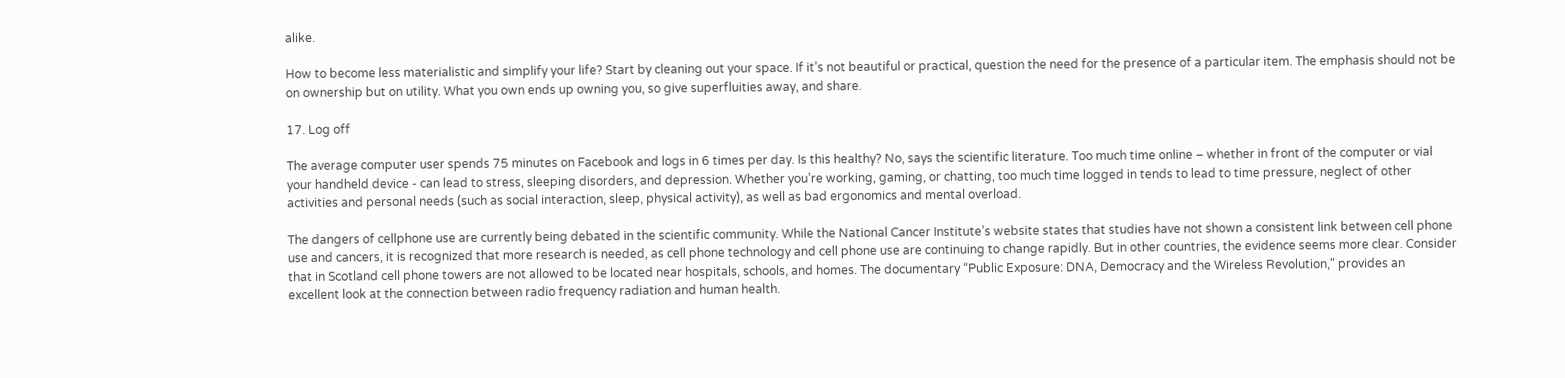alike.

How to become less materialistic and simplify your life? Start by cleaning out your space. If it’s not beautiful or practical, question the need for the presence of a particular item. The emphasis should not be on ownership but on utility. What you own ends up owning you, so give superfluities away, and share.

17. Log off

The average computer user spends 75 minutes on Facebook and logs in 6 times per day. Is this healthy? No, says the scientific literature. Too much time online – whether in front of the computer or vial your handheld device - can lead to stress, sleeping disorders, and depression. Whether you’re working, gaming, or chatting, too much time logged in tends to lead to time pressure, neglect of other activities and personal needs (such as social interaction, sleep, physical activity), as well as bad ergonomics and mental overload.

The dangers of cellphone use are currently being debated in the scientific community. While the National Cancer Institute’s website states that studies have not shown a consistent link between cell phone use and cancers, it is recognized that more research is needed, as cell phone technology and cell phone use are continuing to change rapidly. But in other countries, the evidence seems more clear. Consider that in Scotland cell phone towers are not allowed to be located near hospitals, schools, and homes. The documentary “Public Exposure: DNA, Democracy and the Wireless Revolution," provides an excellent look at the connection between radio frequency radiation and human health.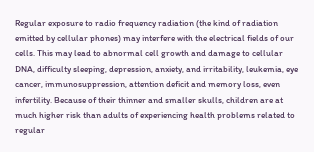Regular exposure to radio frequency radiation (the kind of radiation emitted by cellular phones) may interfere with the electrical fields of our cells. This may lead to abnormal cell growth and damage to cellular DNA, difficulty sleeping, depression, anxiety, and irritability, leukemia, eye cancer, immunosuppression, attention deficit and memory loss, even infertility. Because of their thinner and smaller skulls, children are at much higher risk than adults of experiencing health problems related to regular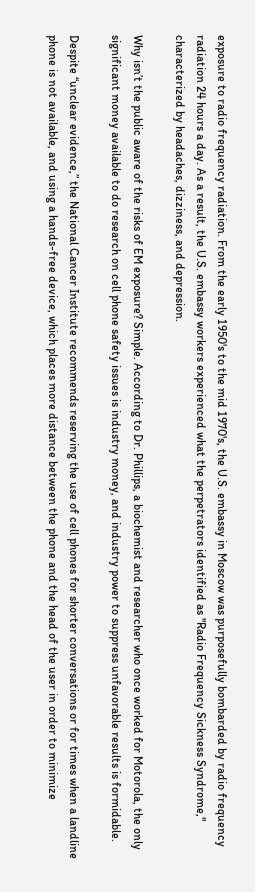exposure to radio frequency radiation. From the early 1950's to the mid 1970's, the U.S. embassy in Moscow was purposefully bombarded by radio frequency radiation 24 hours a day. As a result, the U.S. embassy workers experienced what the perpetrators identified as "Radio Frequency Sickness Syndrome," characterized by headaches, dizziness, and depression.

Why isn’t the public aware of the risks of EM exposure? Simple. According to Dr. Phillips, a biochemist and researcher who once worked for Motorola, the only significant money available to do research on cell phone safety issues is industry money, and industry power to suppress unfavorable results is formidable.

Despite “unclear evidence,” the National Cancer Institute recommends reserving the use of cell phones for shorter conversations or for times when a landline phone is not available, and using a hands-free device, which places more distance between the phone and the head of the user in order to minimize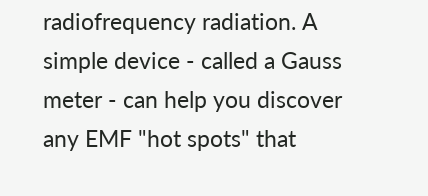radiofrequency radiation. A simple device - called a Gauss meter - can help you discover any EMF "hot spots" that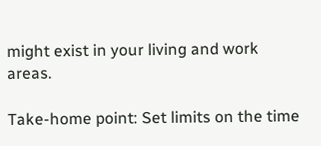might exist in your living and work areas.

Take-home point: Set limits on the time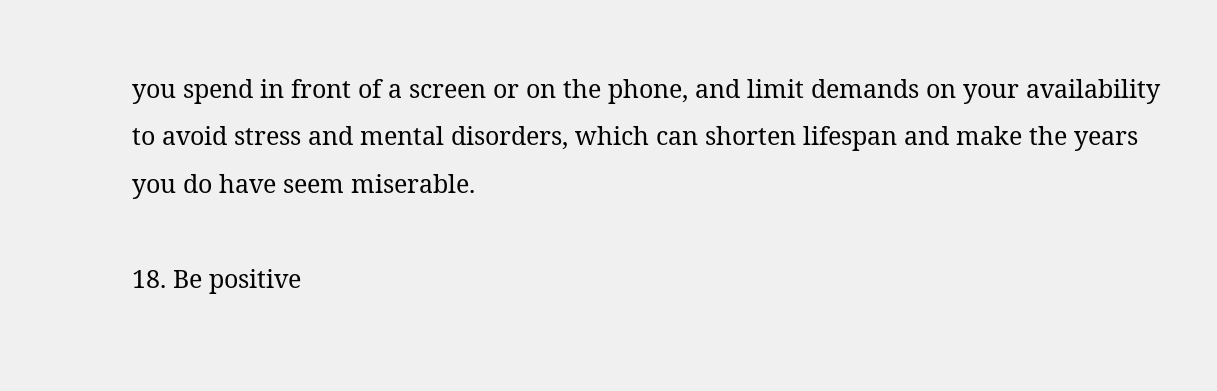you spend in front of a screen or on the phone, and limit demands on your availability to avoid stress and mental disorders, which can shorten lifespan and make the years you do have seem miserable.

18. Be positive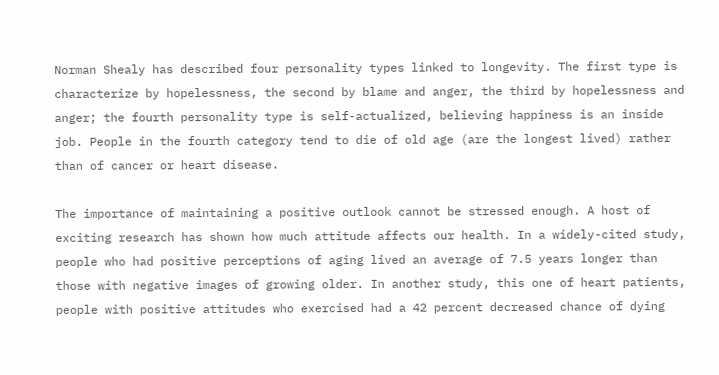Norman Shealy has described four personality types linked to longevity. The first type is characterize by hopelessness, the second by blame and anger, the third by hopelessness and anger; the fourth personality type is self-actualized, believing happiness is an inside job. People in the fourth category tend to die of old age (are the longest lived) rather than of cancer or heart disease.

The importance of maintaining a positive outlook cannot be stressed enough. A host of exciting research has shown how much attitude affects our health. In a widely-cited study, people who had positive perceptions of aging lived an average of 7.5 years longer than those with negative images of growing older. In another study, this one of heart patients, people with positive attitudes who exercised had a 42 percent decreased chance of dying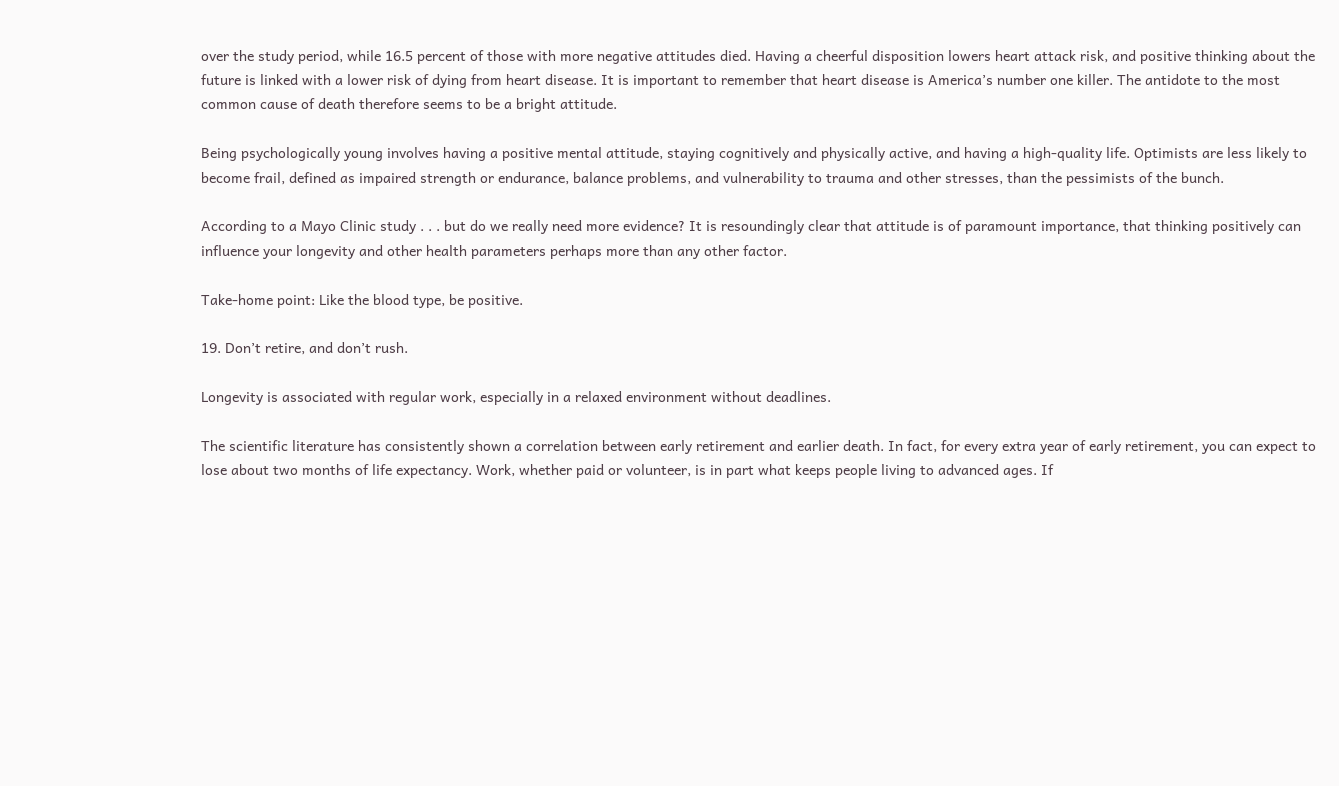over the study period, while 16.5 percent of those with more negative attitudes died. Having a cheerful disposition lowers heart attack risk, and positive thinking about the future is linked with a lower risk of dying from heart disease. It is important to remember that heart disease is America’s number one killer. The antidote to the most common cause of death therefore seems to be a bright attitude.

Being psychologically young involves having a positive mental attitude, staying cognitively and physically active, and having a high-quality life. Optimists are less likely to become frail, defined as impaired strength or endurance, balance problems, and vulnerability to trauma and other stresses, than the pessimists of the bunch.

According to a Mayo Clinic study . . . but do we really need more evidence? It is resoundingly clear that attitude is of paramount importance, that thinking positively can influence your longevity and other health parameters perhaps more than any other factor.

Take-home point: Like the blood type, be positive.

19. Don’t retire, and don’t rush.

Longevity is associated with regular work, especially in a relaxed environment without deadlines.

The scientific literature has consistently shown a correlation between early retirement and earlier death. In fact, for every extra year of early retirement, you can expect to lose about two months of life expectancy. Work, whether paid or volunteer, is in part what keeps people living to advanced ages. If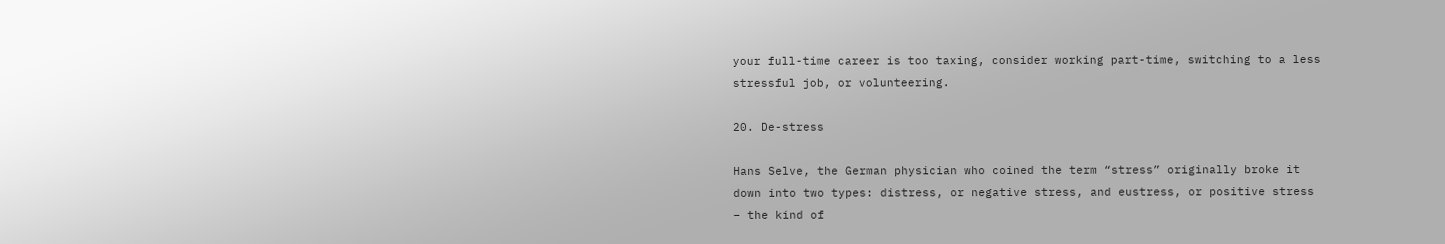your full-time career is too taxing, consider working part-time, switching to a less stressful job, or volunteering.

20. De-stress

Hans Selve, the German physician who coined the term “stress” originally broke it down into two types: distress, or negative stress, and eustress, or positive stress – the kind of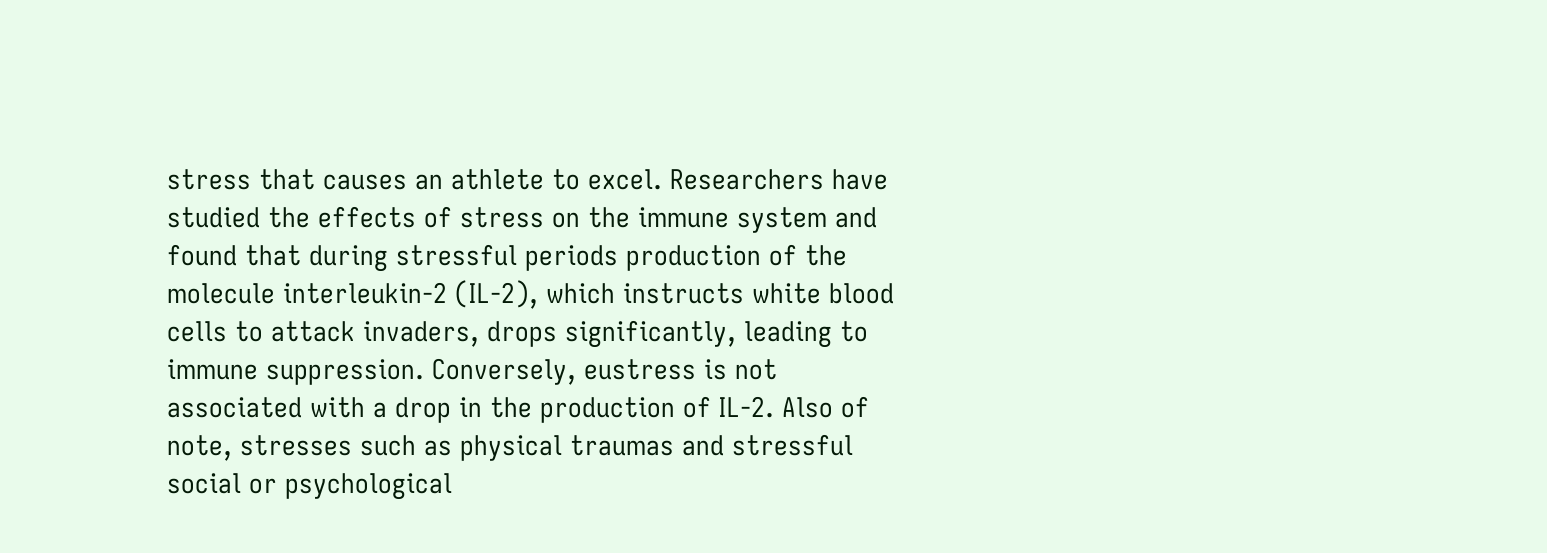stress that causes an athlete to excel. Researchers have studied the effects of stress on the immune system and found that during stressful periods production of the molecule interleukin-2 (IL-2), which instructs white blood cells to attack invaders, drops significantly, leading to immune suppression. Conversely, eustress is not associated with a drop in the production of IL-2. Also of note, stresses such as physical traumas and stressful social or psychological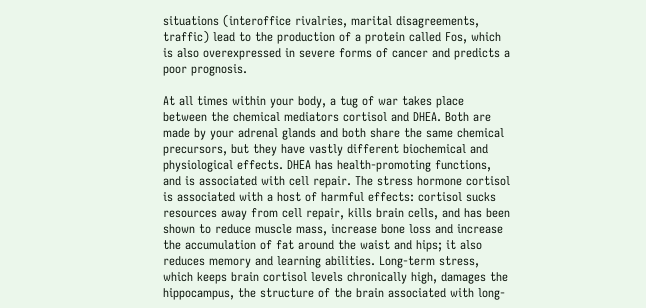situations (interoffice rivalries, marital disagreements, traffic) lead to the production of a protein called Fos, which is also overexpressed in severe forms of cancer and predicts a poor prognosis.

At all times within your body, a tug of war takes place between the chemical mediators cortisol and DHEA. Both are made by your adrenal glands and both share the same chemical precursors, but they have vastly different biochemical and physiological effects. DHEA has health-promoting functions, and is associated with cell repair. The stress hormone cortisol is associated with a host of harmful effects: cortisol sucks resources away from cell repair, kills brain cells, and has been shown to reduce muscle mass, increase bone loss and increase the accumulation of fat around the waist and hips; it also reduces memory and learning abilities. Long-term stress, which keeps brain cortisol levels chronically high, damages the hippocampus, the structure of the brain associated with long-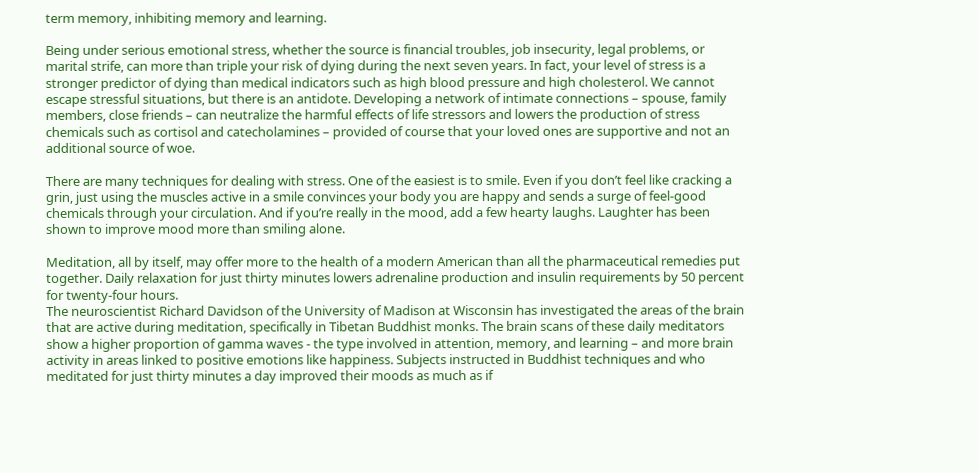term memory, inhibiting memory and learning.

Being under serious emotional stress, whether the source is financial troubles, job insecurity, legal problems, or marital strife, can more than triple your risk of dying during the next seven years. In fact, your level of stress is a stronger predictor of dying than medical indicators such as high blood pressure and high cholesterol. We cannot escape stressful situations, but there is an antidote. Developing a network of intimate connections – spouse, family members, close friends – can neutralize the harmful effects of life stressors and lowers the production of stress chemicals such as cortisol and catecholamines – provided of course that your loved ones are supportive and not an additional source of woe.

There are many techniques for dealing with stress. One of the easiest is to smile. Even if you don’t feel like cracking a grin, just using the muscles active in a smile convinces your body you are happy and sends a surge of feel-good chemicals through your circulation. And if you’re really in the mood, add a few hearty laughs. Laughter has been shown to improve mood more than smiling alone.

Meditation, all by itself, may offer more to the health of a modern American than all the pharmaceutical remedies put together. Daily relaxation for just thirty minutes lowers adrenaline production and insulin requirements by 50 percent for twenty-four hours.
The neuroscientist Richard Davidson of the University of Madison at Wisconsin has investigated the areas of the brain that are active during meditation, specifically in Tibetan Buddhist monks. The brain scans of these daily meditators show a higher proportion of gamma waves - the type involved in attention, memory, and learning – and more brain activity in areas linked to positive emotions like happiness. Subjects instructed in Buddhist techniques and who meditated for just thirty minutes a day improved their moods as much as if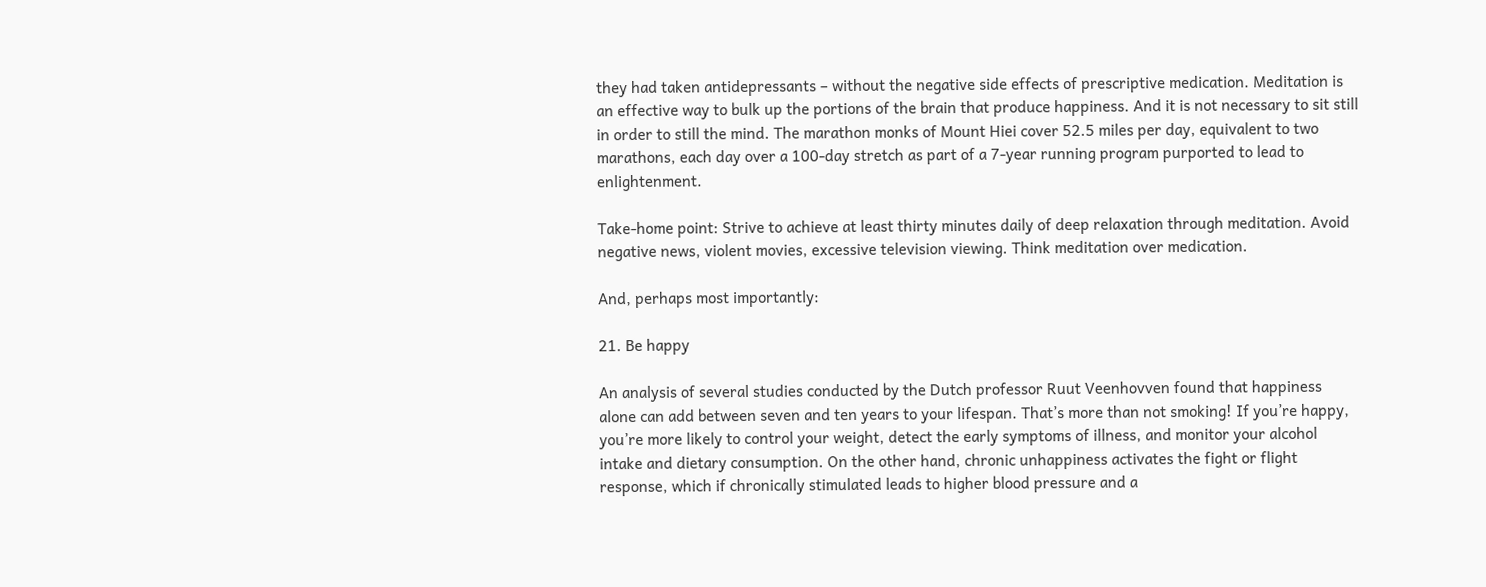they had taken antidepressants – without the negative side effects of prescriptive medication. Meditation is an effective way to bulk up the portions of the brain that produce happiness. And it is not necessary to sit still in order to still the mind. The marathon monks of Mount Hiei cover 52.5 miles per day, equivalent to two marathons, each day over a 100-day stretch as part of a 7-year running program purported to lead to enlightenment.

Take-home point: Strive to achieve at least thirty minutes daily of deep relaxation through meditation. Avoid negative news, violent movies, excessive television viewing. Think meditation over medication.

And, perhaps most importantly:

21. Be happy

An analysis of several studies conducted by the Dutch professor Ruut Veenhovven found that happiness alone can add between seven and ten years to your lifespan. That’s more than not smoking! If you’re happy, you’re more likely to control your weight, detect the early symptoms of illness, and monitor your alcohol intake and dietary consumption. On the other hand, chronic unhappiness activates the fight or flight response, which if chronically stimulated leads to higher blood pressure and a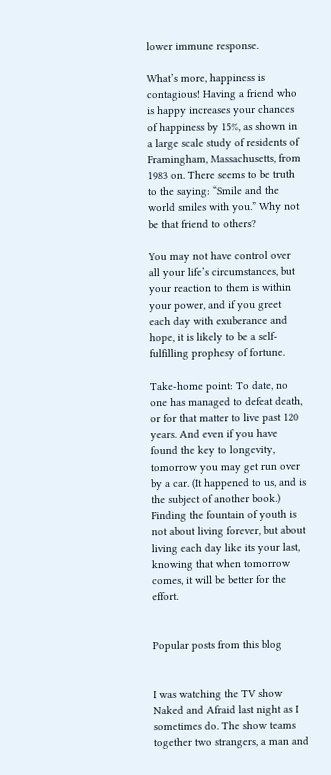lower immune response.

What’s more, happiness is contagious! Having a friend who is happy increases your chances of happiness by 15%, as shown in a large scale study of residents of Framingham, Massachusetts, from 1983 on. There seems to be truth to the saying: “Smile and the world smiles with you.” Why not be that friend to others?

You may not have control over all your life’s circumstances, but your reaction to them is within your power, and if you greet each day with exuberance and hope, it is likely to be a self-fulfilling prophesy of fortune.

Take-home point: To date, no one has managed to defeat death, or for that matter to live past 120 years. And even if you have found the key to longevity, tomorrow you may get run over by a car. (It happened to us, and is the subject of another book.)
Finding the fountain of youth is not about living forever, but about living each day like its your last, knowing that when tomorrow comes, it will be better for the effort.


Popular posts from this blog


I was watching the TV show Naked and Afraid last night as I sometimes do. The show teams together two strangers, a man and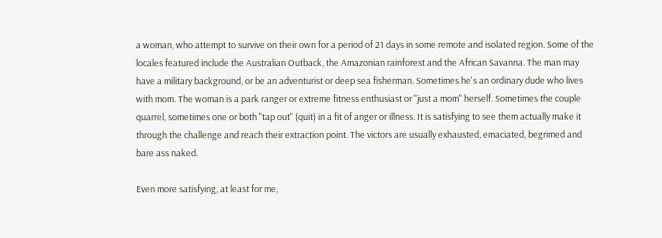a woman, who attempt to survive on their own for a period of 21 days in some remote and isolated region. Some of the locales featured include the Australian Outback, the Amazonian rainforest and the African Savanna. The man may have a military background, or be an adventurist or deep sea fisherman. Sometimes he's an ordinary dude who lives with mom. The woman is a park ranger or extreme fitness enthusiast or "just a mom" herself. Sometimes the couple quarrel, sometimes one or both "tap out" (quit) in a fit of anger or illness. It is satisfying to see them actually make it through the challenge and reach their extraction point. The victors are usually exhausted, emaciated, begrimed and bare ass naked.

Even more satisfying, at least for me,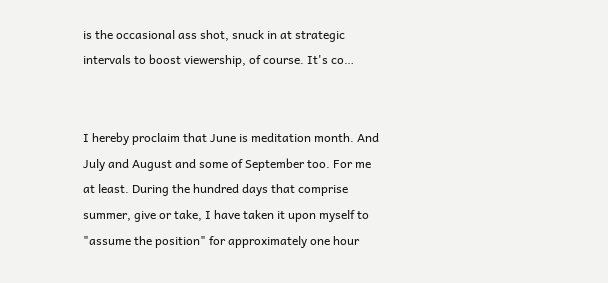is the occasional ass shot, snuck in at strategic intervals to boost viewership, of course. It's co…


I hereby proclaim that June is meditation month. And July and August and some of September too. For me at least. During the hundred days that comprise summer, give or take, I have taken it upon myself to "assume the position" for approximately one hour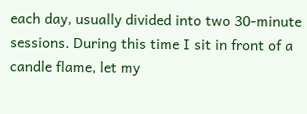each day, usually divided into two 30-minute sessions. During this time I sit in front of a candle flame, let my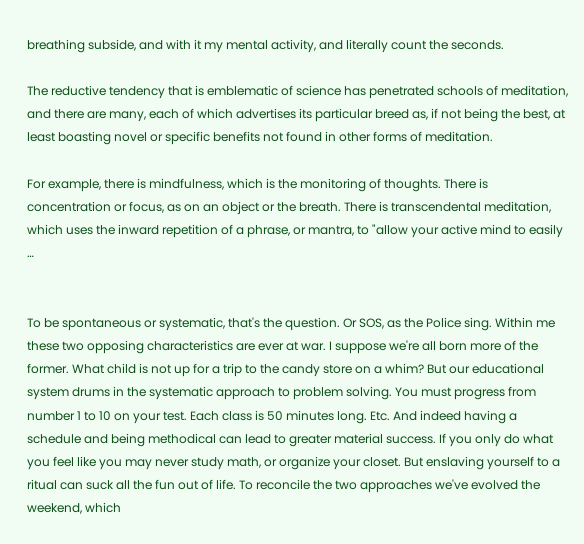breathing subside, and with it my mental activity, and literally count the seconds.

The reductive tendency that is emblematic of science has penetrated schools of meditation, and there are many, each of which advertises its particular breed as, if not being the best, at least boasting novel or specific benefits not found in other forms of meditation.

For example, there is mindfulness, which is the monitoring of thoughts. There is concentration or focus, as on an object or the breath. There is transcendental meditation, which uses the inward repetition of a phrase, or mantra, to "allow your active mind to easily …


To be spontaneous or systematic, that's the question. Or SOS, as the Police sing. Within me these two opposing characteristics are ever at war. I suppose we're all born more of the former. What child is not up for a trip to the candy store on a whim? But our educational system drums in the systematic approach to problem solving. You must progress from number 1 to 10 on your test. Each class is 50 minutes long. Etc. And indeed having a schedule and being methodical can lead to greater material success. If you only do what you feel like you may never study math, or organize your closet. But enslaving yourself to a ritual can suck all the fun out of life. To reconcile the two approaches we've evolved the weekend, which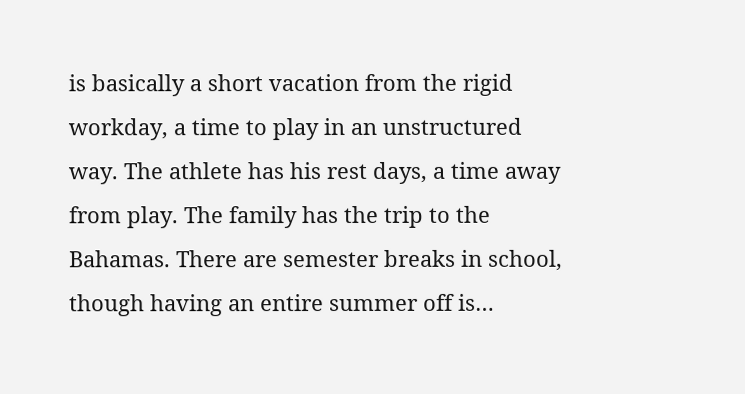is basically a short vacation from the rigid workday, a time to play in an unstructured way. The athlete has his rest days, a time away from play. The family has the trip to the Bahamas. There are semester breaks in school, though having an entire summer off is…